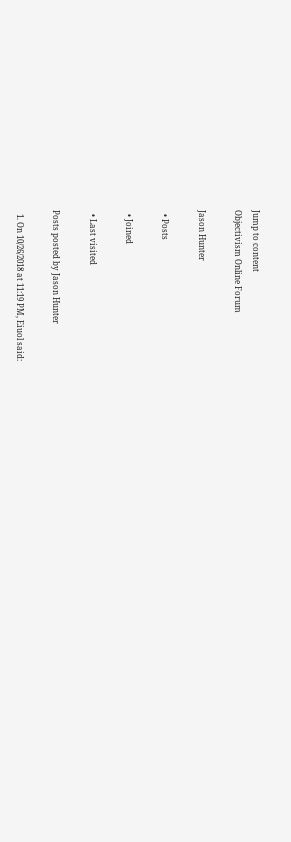Jump to content
Objectivism Online Forum

Jason Hunter

  • Posts

  • Joined

  • Last visited

Posts posted by Jason Hunter

  1. On 10/26/2018 at 11:19 PM, Eiuol said: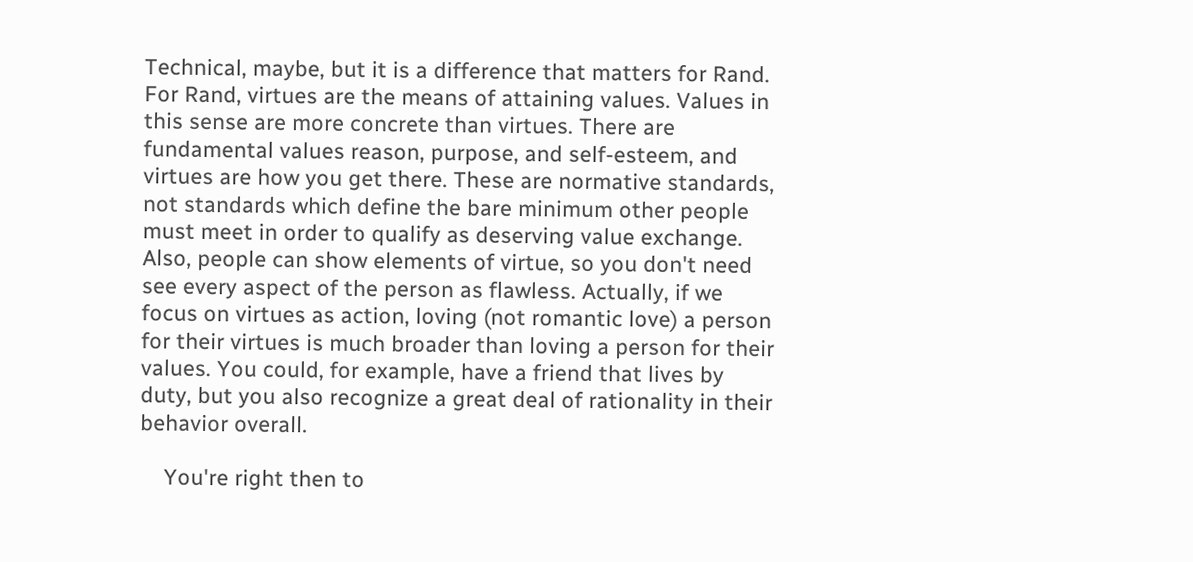Technical, maybe, but it is a difference that matters for Rand. For Rand, virtues are the means of attaining values. Values in this sense are more concrete than virtues. There are fundamental values reason, purpose, and self-esteem, and virtues are how you get there. These are normative standards, not standards which define the bare minimum other people must meet in order to qualify as deserving value exchange. Also, people can show elements of virtue, so you don't need see every aspect of the person as flawless. Actually, if we focus on virtues as action, loving (not romantic love) a person for their virtues is much broader than loving a person for their values. You could, for example, have a friend that lives by duty, but you also recognize a great deal of rationality in their behavior overall.

    You're right then to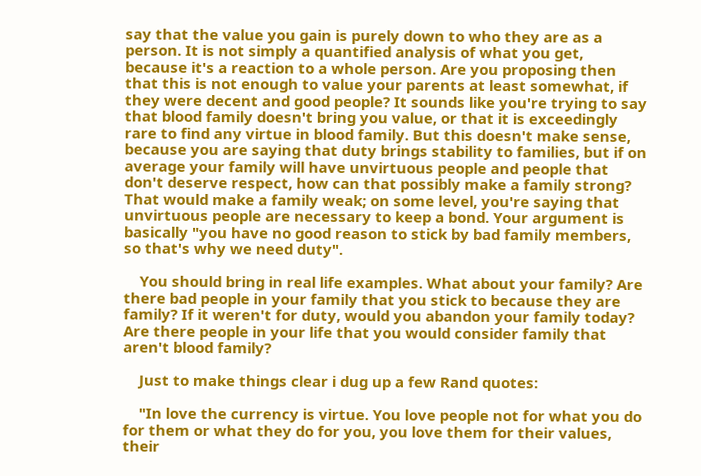say that the value you gain is purely down to who they are as a person. It is not simply a quantified analysis of what you get, because it's a reaction to a whole person. Are you proposing then that this is not enough to value your parents at least somewhat, if they were decent and good people? It sounds like you're trying to say that blood family doesn't bring you value, or that it is exceedingly rare to find any virtue in blood family. But this doesn't make sense, because you are saying that duty brings stability to families, but if on average your family will have unvirtuous people and people that don't deserve respect, how can that possibly make a family strong? That would make a family weak; on some level, you're saying that unvirtuous people are necessary to keep a bond. Your argument is basically "you have no good reason to stick by bad family members, so that's why we need duty".

    You should bring in real life examples. What about your family? Are there bad people in your family that you stick to because they are family? If it weren't for duty, would you abandon your family today? Are there people in your life that you would consider family that aren't blood family?

    Just to make things clear i dug up a few Rand quotes:

    "In love the currency is virtue. You love people not for what you do for them or what they do for you, you love them for their values, their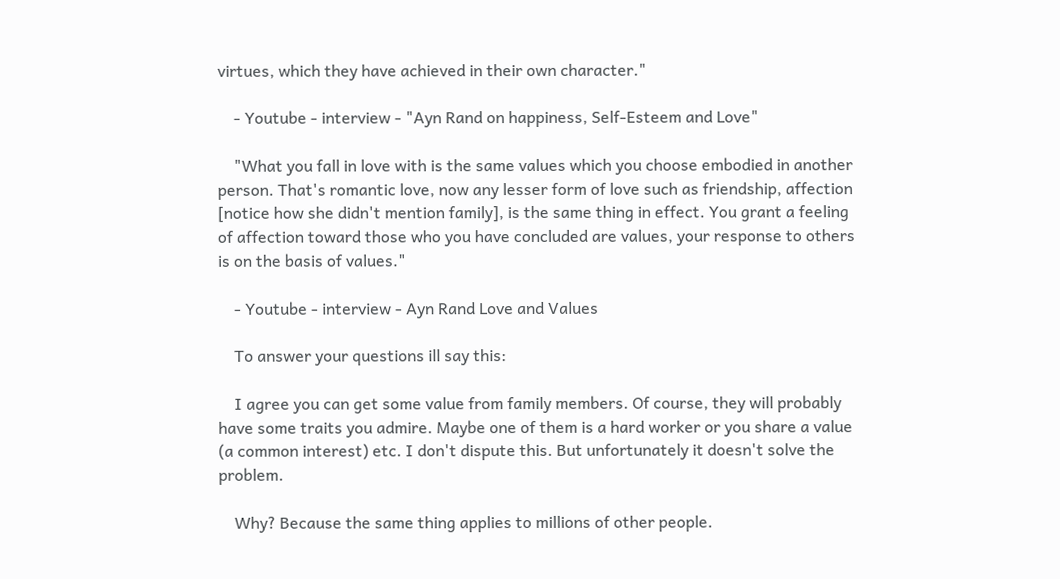virtues, which they have achieved in their own character."

    - Youtube - interview - "Ayn Rand on happiness, Self-Esteem and Love"

    "What you fall in love with is the same values which you choose embodied in another person. That's romantic love, now any lesser form of love such as friendship, affection [notice how she didn't mention family], is the same thing in effect. You grant a feeling of affection toward those who you have concluded are values, your response to others is on the basis of values."

    - Youtube - interview - Ayn Rand Love and Values

    To answer your questions ill say this:

    I agree you can get some value from family members. Of course, they will probably have some traits you admire. Maybe one of them is a hard worker or you share a value (a common interest) etc. I don't dispute this. But unfortunately it doesn't solve the problem.

    Why? Because the same thing applies to millions of other people.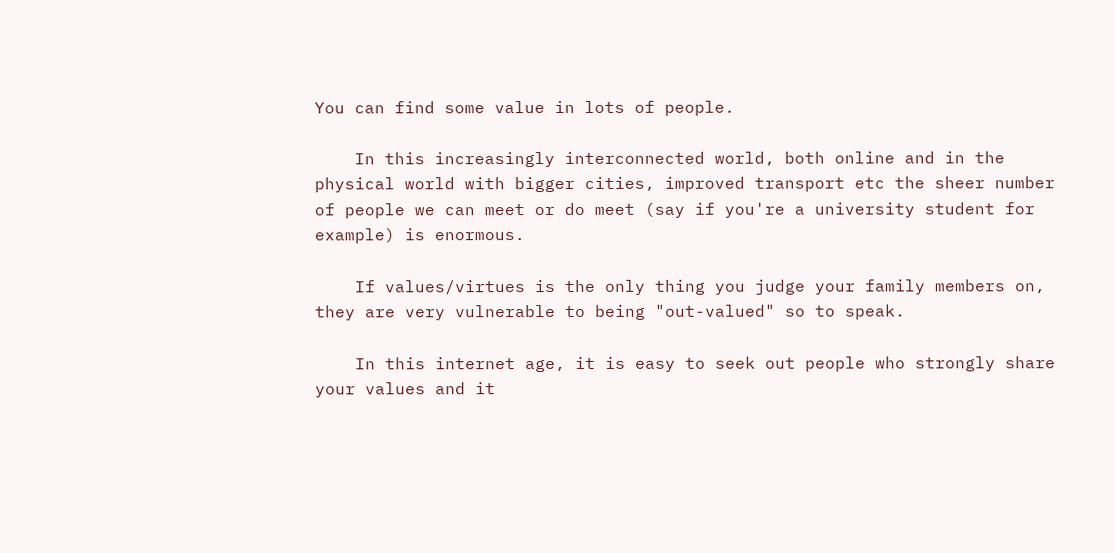You can find some value in lots of people.

    In this increasingly interconnected world, both online and in the physical world with bigger cities, improved transport etc the sheer number of people we can meet or do meet (say if you're a university student for example) is enormous.

    If values/virtues is the only thing you judge your family members on, they are very vulnerable to being "out-valued" so to speak.

    In this internet age, it is easy to seek out people who strongly share your values and it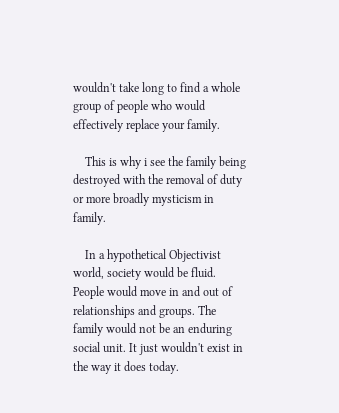wouldn't take long to find a whole group of people who would effectively replace your family.

    This is why i see the family being destroyed with the removal of duty or more broadly mysticism in family.

    In a hypothetical Objectivist world, society would be fluid. People would move in and out of relationships and groups. The family would not be an enduring social unit. It just wouldn't exist in the way it does today.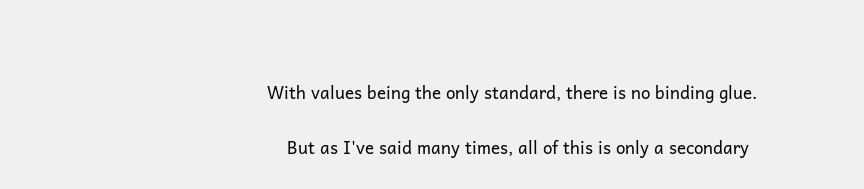With values being the only standard, there is no binding glue.

    But as I've said many times, all of this is only a secondary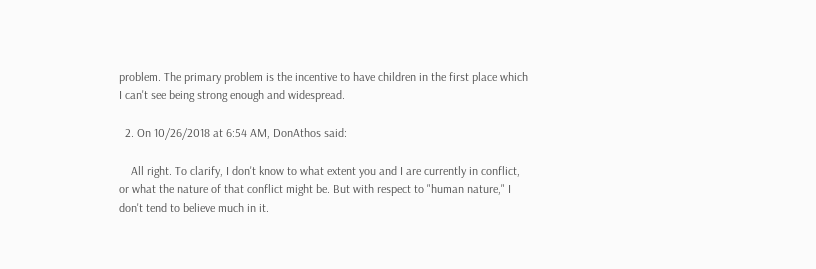problem. The primary problem is the incentive to have children in the first place which I can't see being strong enough and widespread.

  2. On 10/26/2018 at 6:54 AM, DonAthos said:

    All right. To clarify, I don't know to what extent you and I are currently in conflict, or what the nature of that conflict might be. But with respect to "human nature," I don't tend to believe much in it.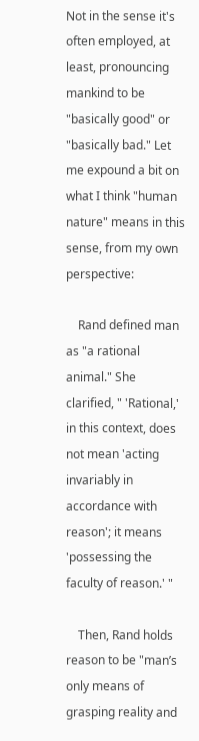Not in the sense it's often employed, at least, pronouncing mankind to be "basically good" or "basically bad." Let me expound a bit on what I think "human nature" means in this sense, from my own perspective:

    Rand defined man as "a rational animal." She clarified, " 'Rational,' in this context, does not mean 'acting invariably in accordance with reason'; it means 'possessing the faculty of reason.' "

    Then, Rand holds reason to be "man’s only means of grasping reality and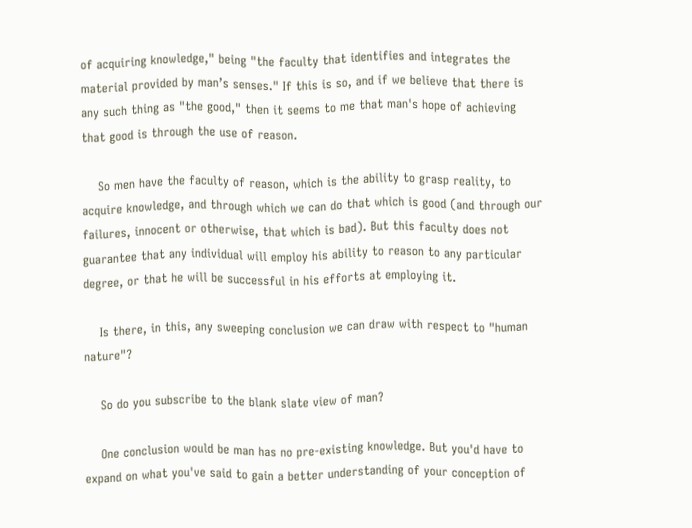of acquiring knowledge," being "the faculty that identifies and integrates the material provided by man’s senses." If this is so, and if we believe that there is any such thing as "the good," then it seems to me that man's hope of achieving that good is through the use of reason.

    So men have the faculty of reason, which is the ability to grasp reality, to acquire knowledge, and through which we can do that which is good (and through our failures, innocent or otherwise, that which is bad). But this faculty does not guarantee that any individual will employ his ability to reason to any particular degree, or that he will be successful in his efforts at employing it.

    Is there, in this, any sweeping conclusion we can draw with respect to "human nature"?

    So do you subscribe to the blank slate view of man?

    One conclusion would be man has no pre-existing knowledge. But you'd have to expand on what you've said to gain a better understanding of your conception of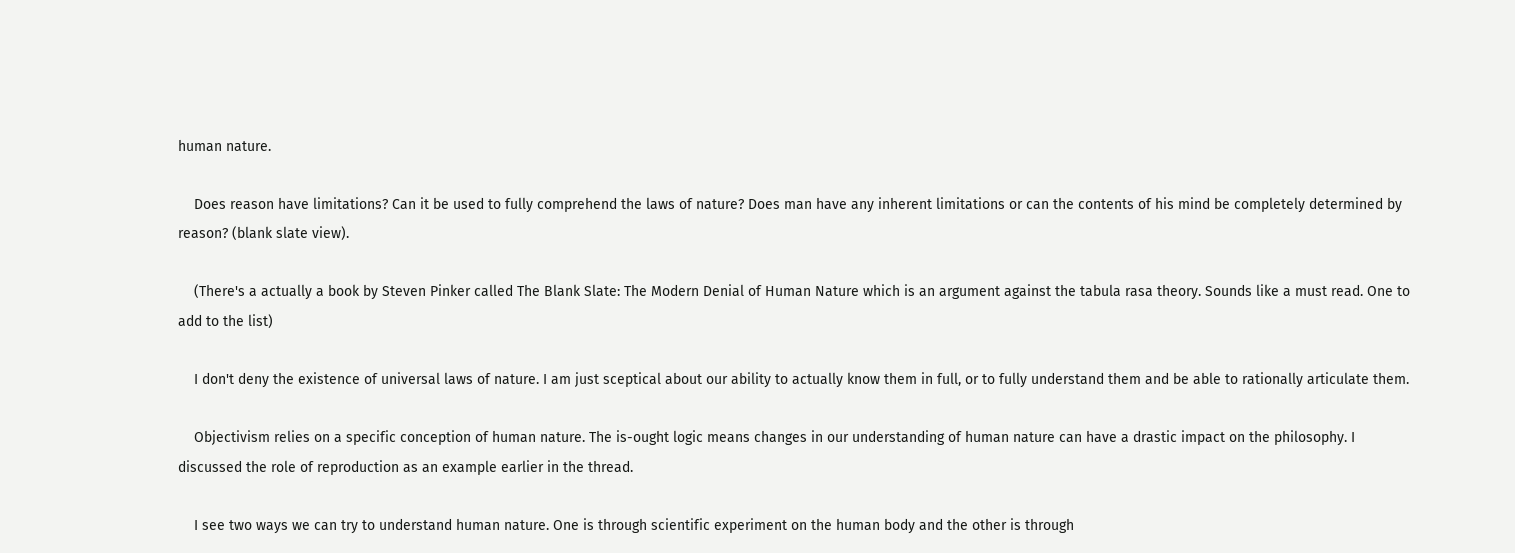human nature.

    Does reason have limitations? Can it be used to fully comprehend the laws of nature? Does man have any inherent limitations or can the contents of his mind be completely determined by reason? (blank slate view).

    (There's a actually a book by Steven Pinker called The Blank Slate: The Modern Denial of Human Nature which is an argument against the tabula rasa theory. Sounds like a must read. One to add to the list)

    I don't deny the existence of universal laws of nature. I am just sceptical about our ability to actually know them in full, or to fully understand them and be able to rationally articulate them.

    Objectivism relies on a specific conception of human nature. The is-ought logic means changes in our understanding of human nature can have a drastic impact on the philosophy. I discussed the role of reproduction as an example earlier in the thread.

    I see two ways we can try to understand human nature. One is through scientific experiment on the human body and the other is through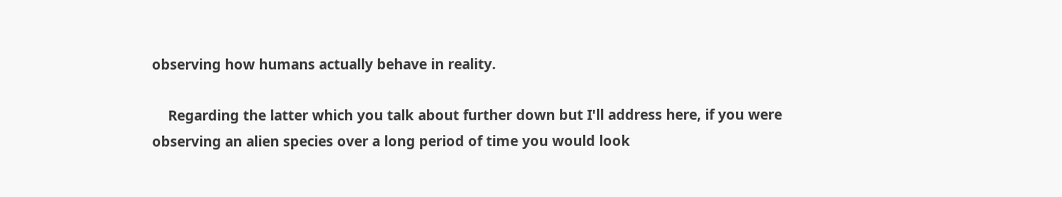observing how humans actually behave in reality.

    Regarding the latter which you talk about further down but I'll address here, if you were observing an alien species over a long period of time you would look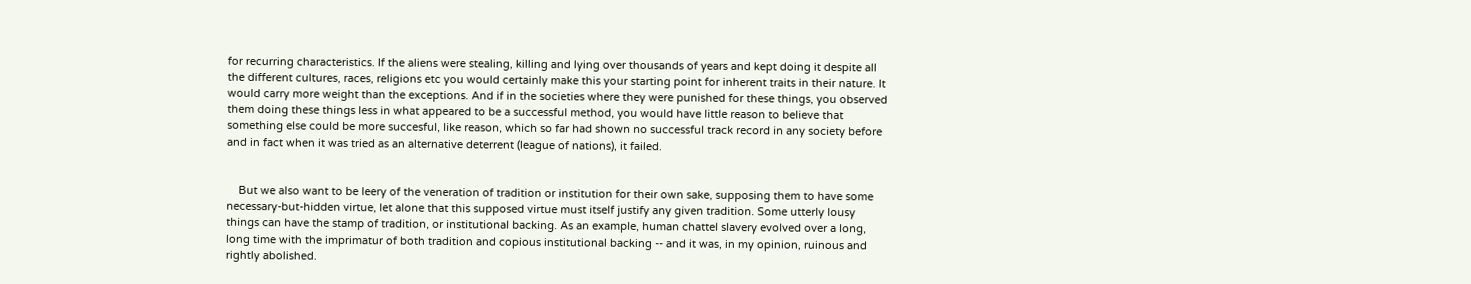for recurring characteristics. If the aliens were stealing, killing and lying over thousands of years and kept doing it despite all the different cultures, races, religions etc you would certainly make this your starting point for inherent traits in their nature. It would carry more weight than the exceptions. And if in the societies where they were punished for these things, you observed them doing these things less in what appeared to be a successful method, you would have little reason to believe that something else could be more succesful, like reason, which so far had shown no successful track record in any society before and in fact when it was tried as an alternative deterrent (league of nations), it failed.


    But we also want to be leery of the veneration of tradition or institution for their own sake, supposing them to have some necessary-but-hidden virtue, let alone that this supposed virtue must itself justify any given tradition. Some utterly lousy things can have the stamp of tradition, or institutional backing. As an example, human chattel slavery evolved over a long, long time with the imprimatur of both tradition and copious institutional backing -- and it was, in my opinion, ruinous and rightly abolished.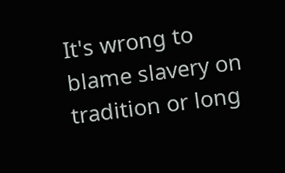It's wrong to blame slavery on tradition or long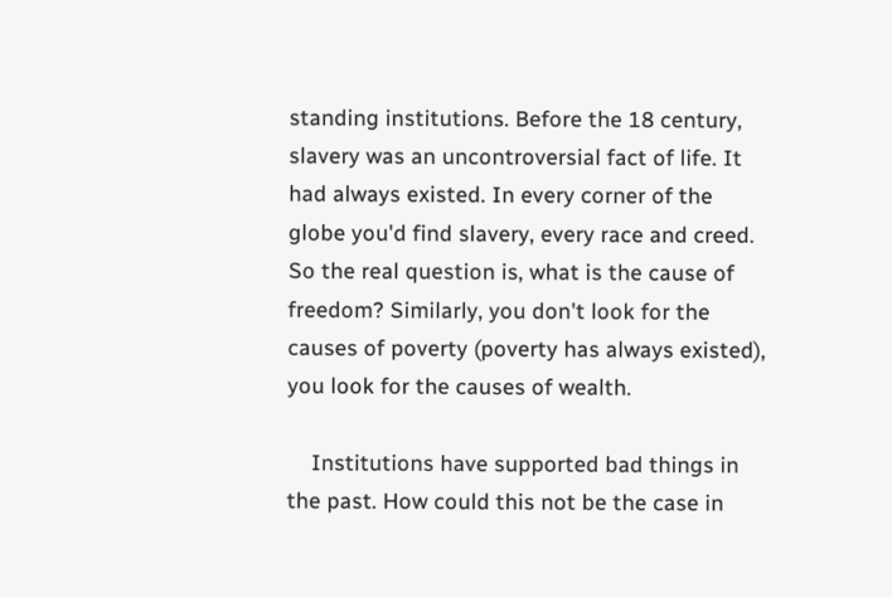standing institutions. Before the 18 century, slavery was an uncontroversial fact of life. It had always existed. In every corner of the globe you'd find slavery, every race and creed. So the real question is, what is the cause of freedom? Similarly, you don't look for the causes of poverty (poverty has always existed), you look for the causes of wealth.

    Institutions have supported bad things in the past. How could this not be the case in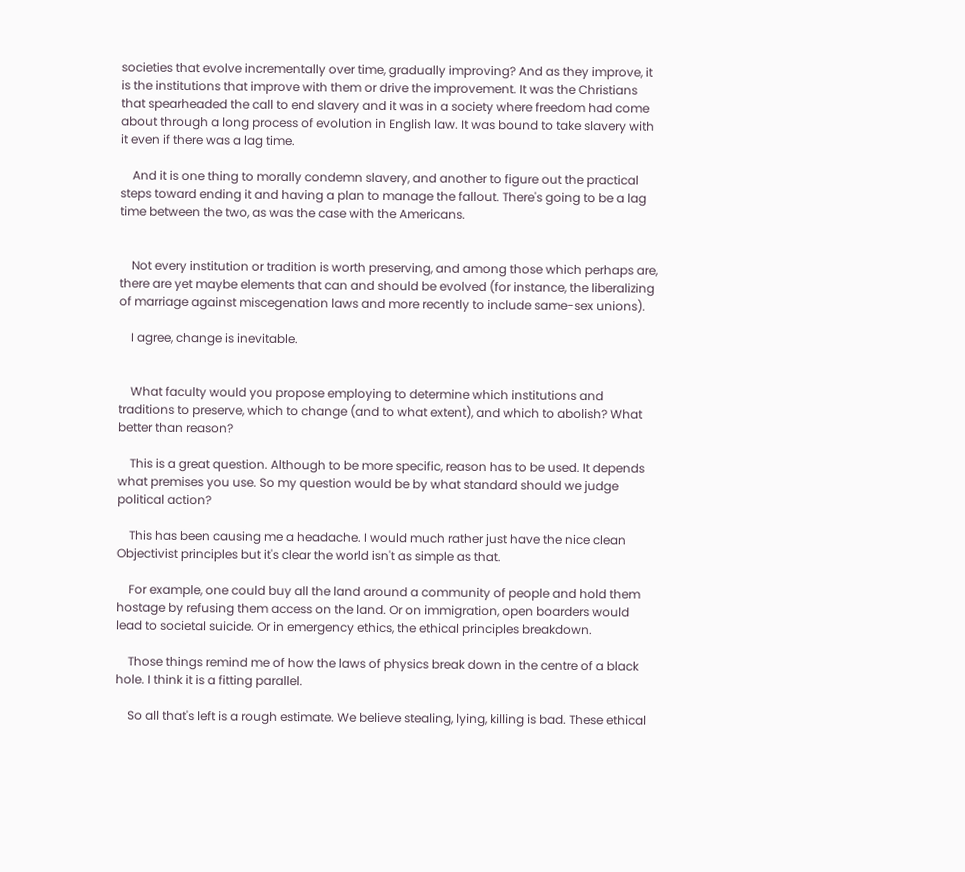societies that evolve incrementally over time, gradually improving? And as they improve, it is the institutions that improve with them or drive the improvement. It was the Christians that spearheaded the call to end slavery and it was in a society where freedom had come about through a long process of evolution in English law. It was bound to take slavery with it even if there was a lag time.

    And it is one thing to morally condemn slavery, and another to figure out the practical steps toward ending it and having a plan to manage the fallout. There's going to be a lag time between the two, as was the case with the Americans.


    Not every institution or tradition is worth preserving, and among those which perhaps are, there are yet maybe elements that can and should be evolved (for instance, the liberalizing of marriage against miscegenation laws and more recently to include same-sex unions).

    I agree, change is inevitable.


    What faculty would you propose employing to determine which institutions and traditions to preserve, which to change (and to what extent), and which to abolish? What better than reason?

    This is a great question. Although to be more specific, reason has to be used. It depends what premises you use. So my question would be by what standard should we judge political action?

    This has been causing me a headache. I would much rather just have the nice clean Objectivist principles but it's clear the world isn't as simple as that.

    For example, one could buy all the land around a community of people and hold them hostage by refusing them access on the land. Or on immigration, open boarders would lead to societal suicide. Or in emergency ethics, the ethical principles breakdown.

    Those things remind me of how the laws of physics break down in the centre of a black hole. I think it is a fitting parallel.

    So all that's left is a rough estimate. We believe stealing, lying, killing is bad. These ethical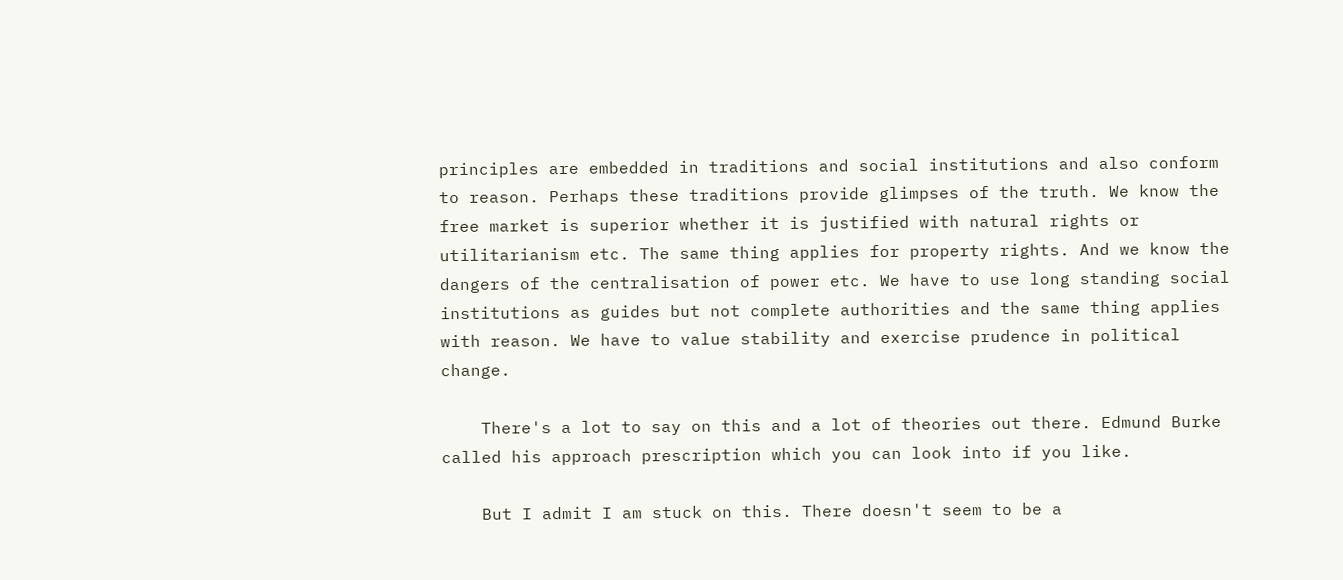principles are embedded in traditions and social institutions and also conform to reason. Perhaps these traditions provide glimpses of the truth. We know the free market is superior whether it is justified with natural rights or utilitarianism etc. The same thing applies for property rights. And we know the dangers of the centralisation of power etc. We have to use long standing social institutions as guides but not complete authorities and the same thing applies with reason. We have to value stability and exercise prudence in political change.

    There's a lot to say on this and a lot of theories out there. Edmund Burke called his approach prescription which you can look into if you like.

    But I admit I am stuck on this. There doesn't seem to be a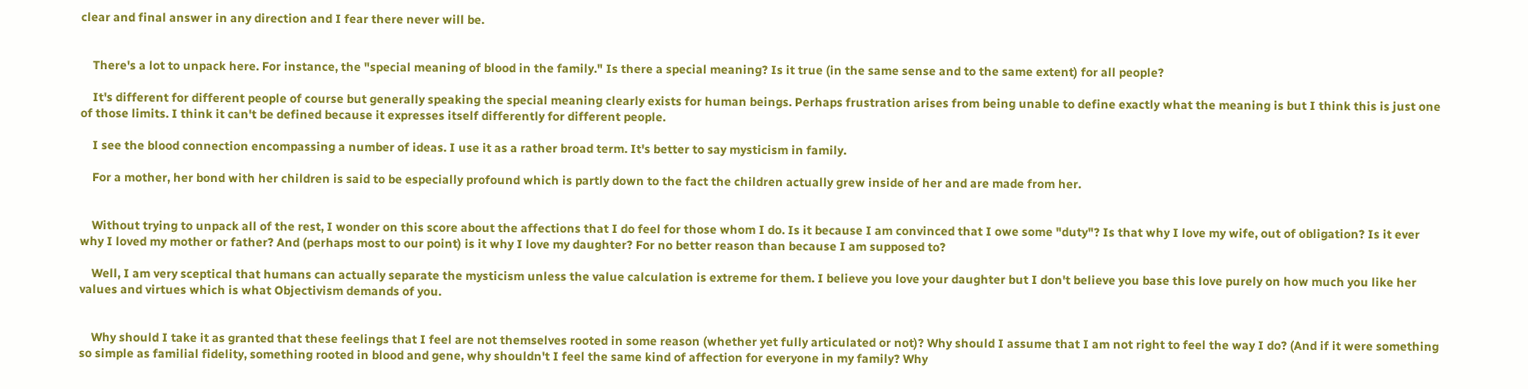clear and final answer in any direction and I fear there never will be.


    There's a lot to unpack here. For instance, the "special meaning of blood in the family." Is there a special meaning? Is it true (in the same sense and to the same extent) for all people?

    It's different for different people of course but generally speaking the special meaning clearly exists for human beings. Perhaps frustration arises from being unable to define exactly what the meaning is but I think this is just one of those limits. I think it can't be defined because it expresses itself differently for different people.

    I see the blood connection encompassing a number of ideas. I use it as a rather broad term. It's better to say mysticism in family.

    For a mother, her bond with her children is said to be especially profound which is partly down to the fact the children actually grew inside of her and are made from her.


    Without trying to unpack all of the rest, I wonder on this score about the affections that I do feel for those whom I do. Is it because I am convinced that I owe some "duty"? Is that why I love my wife, out of obligation? Is it ever why I loved my mother or father? And (perhaps most to our point) is it why I love my daughter? For no better reason than because I am supposed to?

    Well, I am very sceptical that humans can actually separate the mysticism unless the value calculation is extreme for them. I believe you love your daughter but I don't believe you base this love purely on how much you like her values and virtues which is what Objectivism demands of you.


    Why should I take it as granted that these feelings that I feel are not themselves rooted in some reason (whether yet fully articulated or not)? Why should I assume that I am not right to feel the way I do? (And if it were something so simple as familial fidelity, something rooted in blood and gene, why shouldn't I feel the same kind of affection for everyone in my family? Why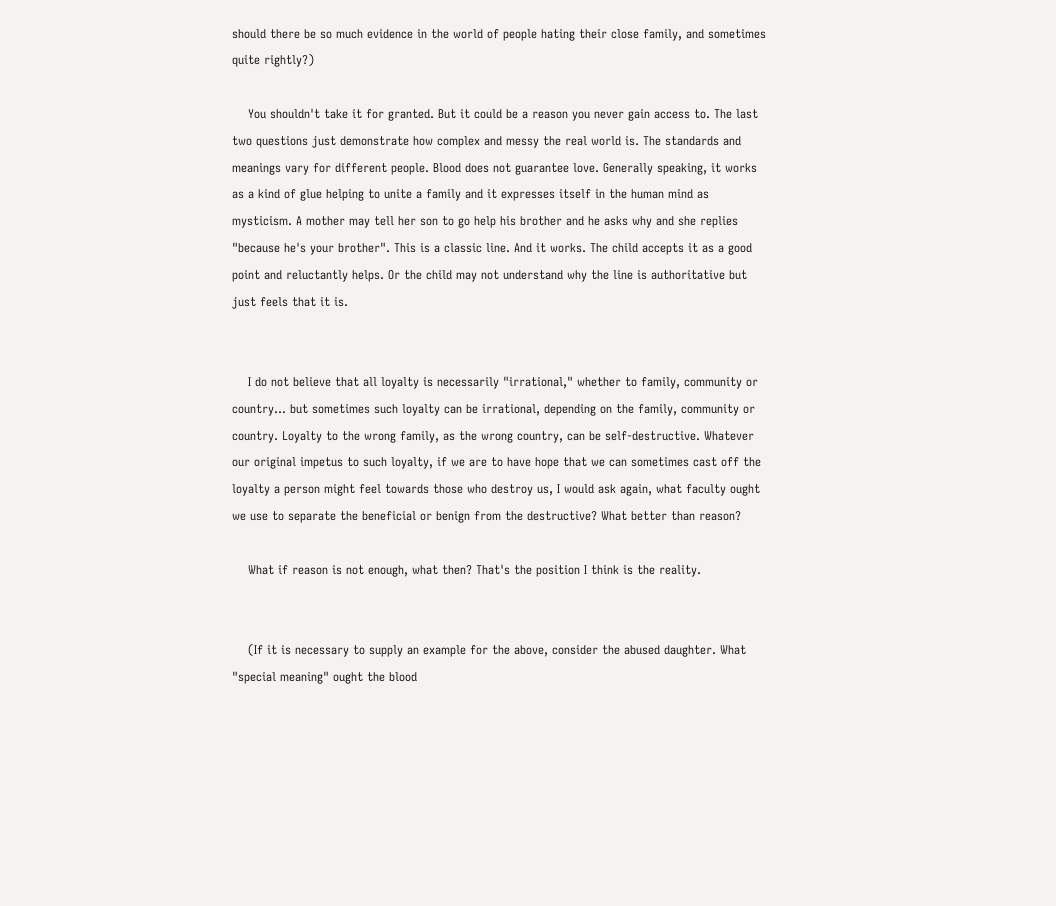should there be so much evidence in the world of people hating their close family, and sometimes quite rightly?)

    You shouldn't take it for granted. But it could be a reason you never gain access to. The last two questions just demonstrate how complex and messy the real world is. The standards and meanings vary for different people. Blood does not guarantee love. Generally speaking, it works as a kind of glue helping to unite a family and it expresses itself in the human mind as mysticism. A mother may tell her son to go help his brother and he asks why and she replies "because he's your brother". This is a classic line. And it works. The child accepts it as a good point and reluctantly helps. Or the child may not understand why the line is authoritative but just feels that it is.


    I do not believe that all loyalty is necessarily "irrational," whether to family, community or country... but sometimes such loyalty can be irrational, depending on the family, community or country. Loyalty to the wrong family, as the wrong country, can be self-destructive. Whatever our original impetus to such loyalty, if we are to have hope that we can sometimes cast off the loyalty a person might feel towards those who destroy us, I would ask again, what faculty ought we use to separate the beneficial or benign from the destructive? What better than reason?

    What if reason is not enough, what then? That's the position I think is the reality.


    (If it is necessary to supply an example for the above, consider the abused daughter. What "special meaning" ought the blood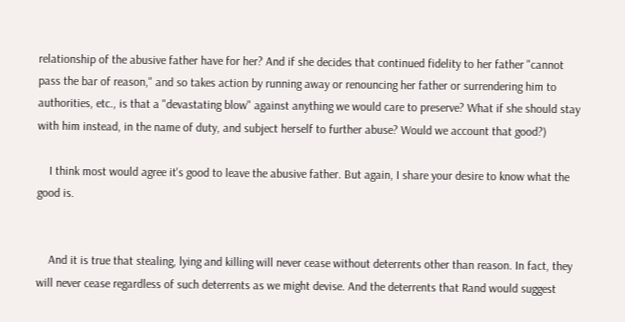relationship of the abusive father have for her? And if she decides that continued fidelity to her father "cannot pass the bar of reason," and so takes action by running away or renouncing her father or surrendering him to authorities, etc., is that a "devastating blow" against anything we would care to preserve? What if she should stay with him instead, in the name of duty, and subject herself to further abuse? Would we account that good?)

    I think most would agree it's good to leave the abusive father. But again, I share your desire to know what the good is.


    And it is true that stealing, lying and killing will never cease without deterrents other than reason. In fact, they will never cease regardless of such deterrents as we might devise. And the deterrents that Rand would suggest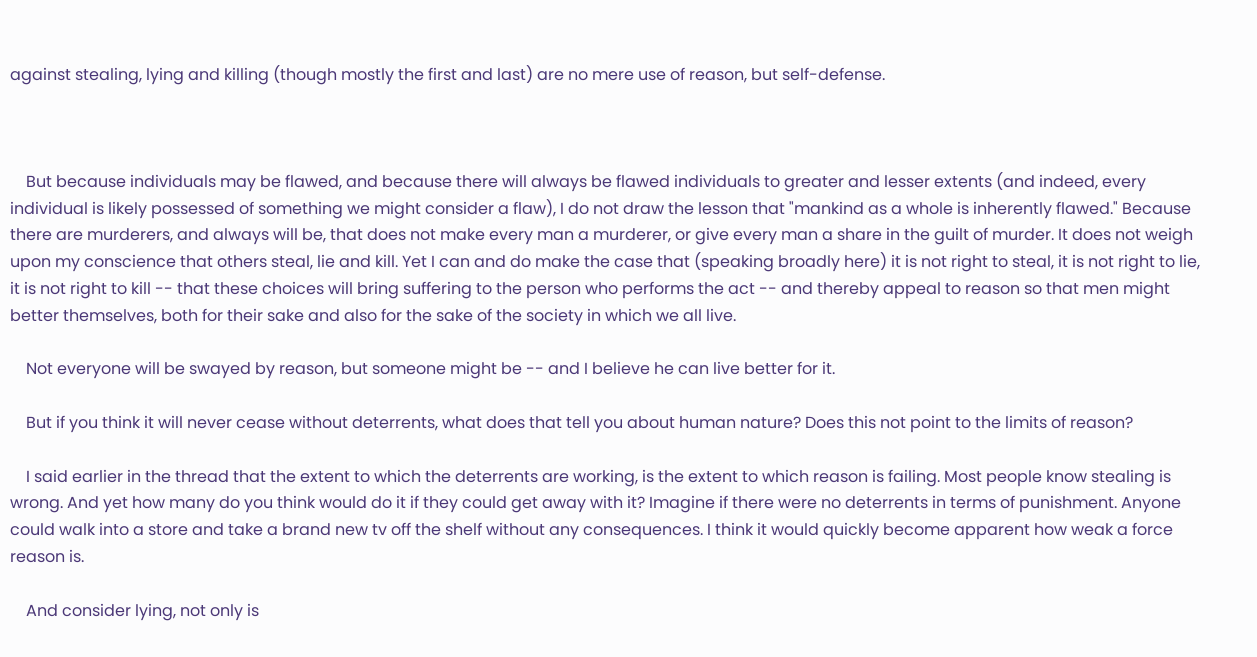against stealing, lying and killing (though mostly the first and last) are no mere use of reason, but self-defense.



    But because individuals may be flawed, and because there will always be flawed individuals to greater and lesser extents (and indeed, every individual is likely possessed of something we might consider a flaw), I do not draw the lesson that "mankind as a whole is inherently flawed." Because there are murderers, and always will be, that does not make every man a murderer, or give every man a share in the guilt of murder. It does not weigh upon my conscience that others steal, lie and kill. Yet I can and do make the case that (speaking broadly here) it is not right to steal, it is not right to lie, it is not right to kill -- that these choices will bring suffering to the person who performs the act -- and thereby appeal to reason so that men might better themselves, both for their sake and also for the sake of the society in which we all live.

    Not everyone will be swayed by reason, but someone might be -- and I believe he can live better for it.

    But if you think it will never cease without deterrents, what does that tell you about human nature? Does this not point to the limits of reason?

    I said earlier in the thread that the extent to which the deterrents are working, is the extent to which reason is failing. Most people know stealing is wrong. And yet how many do you think would do it if they could get away with it? Imagine if there were no deterrents in terms of punishment. Anyone could walk into a store and take a brand new tv off the shelf without any consequences. I think it would quickly become apparent how weak a force reason is.

    And consider lying, not only is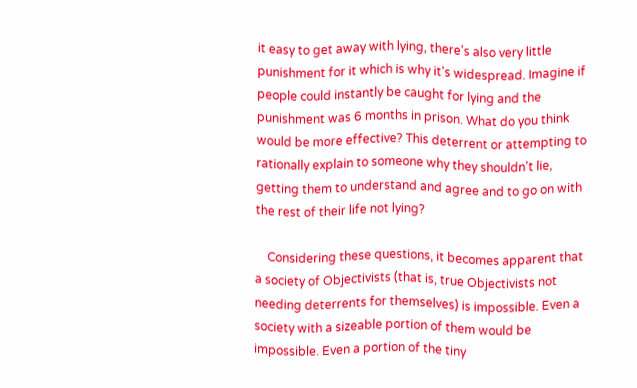it easy to get away with lying, there's also very little punishment for it which is why it's widespread. Imagine if people could instantly be caught for lying and the punishment was 6 months in prison. What do you think would be more effective? This deterrent or attempting to rationally explain to someone why they shouldn't lie, getting them to understand and agree and to go on with the rest of their life not lying?

    Considering these questions, it becomes apparent that a society of Objectivists (that is, true Objectivists not needing deterrents for themselves) is impossible. Even a society with a sizeable portion of them would be impossible. Even a portion of the tiny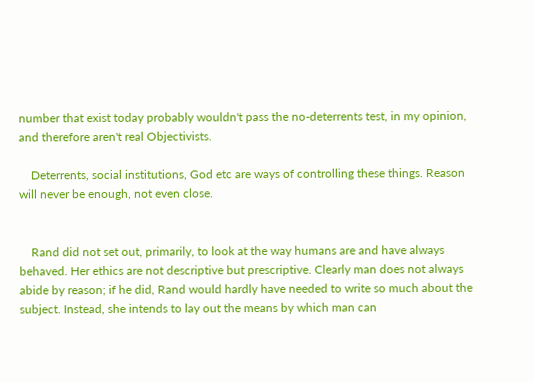number that exist today probably wouldn't pass the no-deterrents test, in my opinion, and therefore aren't real Objectivists.

    Deterrents, social institutions, God etc are ways of controlling these things. Reason will never be enough, not even close.


    Rand did not set out, primarily, to look at the way humans are and have always behaved. Her ethics are not descriptive but prescriptive. Clearly man does not always abide by reason; if he did, Rand would hardly have needed to write so much about the subject. Instead, she intends to lay out the means by which man can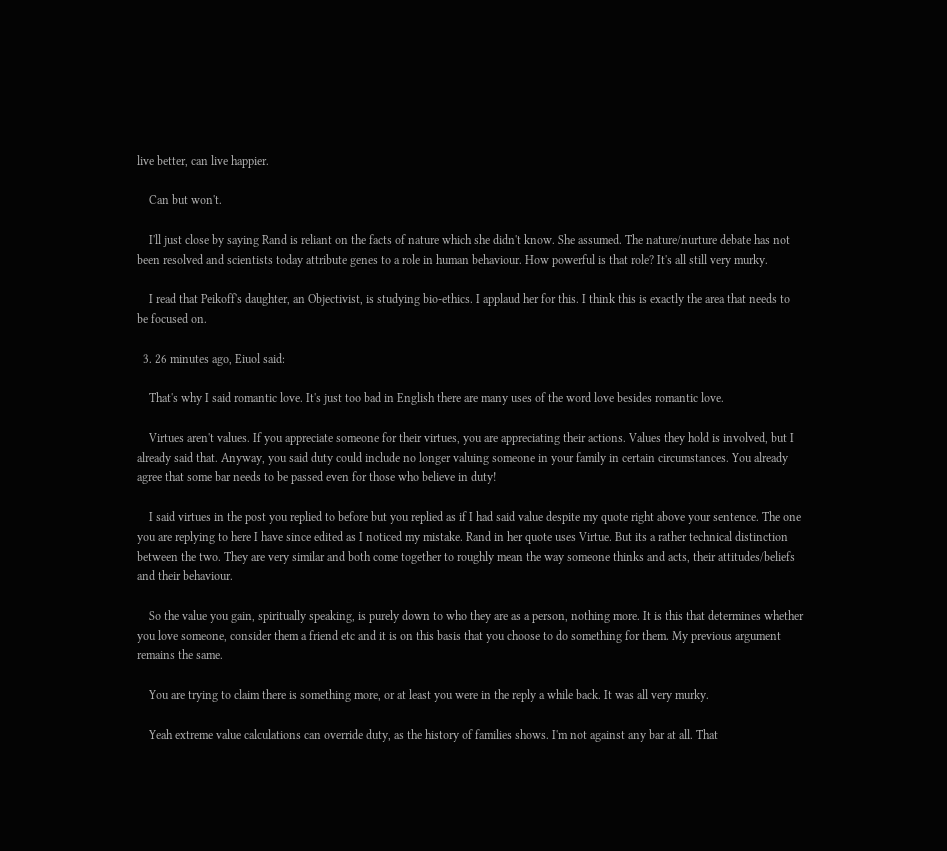live better, can live happier.

    Can but won't.

    I'll just close by saying Rand is reliant on the facts of nature which she didn't know. She assumed. The nature/nurture debate has not been resolved and scientists today attribute genes to a role in human behaviour. How powerful is that role? It's all still very murky.

    I read that Peikoff's daughter, an Objectivist, is studying bio-ethics. I applaud her for this. I think this is exactly the area that needs to be focused on.

  3. 26 minutes ago, Eiuol said:

    That's why I said romantic love. It's just too bad in English there are many uses of the word love besides romantic love.

    Virtues aren't values. If you appreciate someone for their virtues, you are appreciating their actions. Values they hold is involved, but I already said that. Anyway, you said duty could include no longer valuing someone in your family in certain circumstances. You already agree that some bar needs to be passed even for those who believe in duty!

    I said virtues in the post you replied to before but you replied as if I had said value despite my quote right above your sentence. The one you are replying to here I have since edited as I noticed my mistake. Rand in her quote uses Virtue. But its a rather technical distinction between the two. They are very similar and both come together to roughly mean the way someone thinks and acts, their attitudes/beliefs and their behaviour.

    So the value you gain, spiritually speaking, is purely down to who they are as a person, nothing more. It is this that determines whether you love someone, consider them a friend etc and it is on this basis that you choose to do something for them. My previous argument remains the same.

    You are trying to claim there is something more, or at least you were in the reply a while back. It was all very murky.

    Yeah extreme value calculations can override duty, as the history of families shows. I'm not against any bar at all. That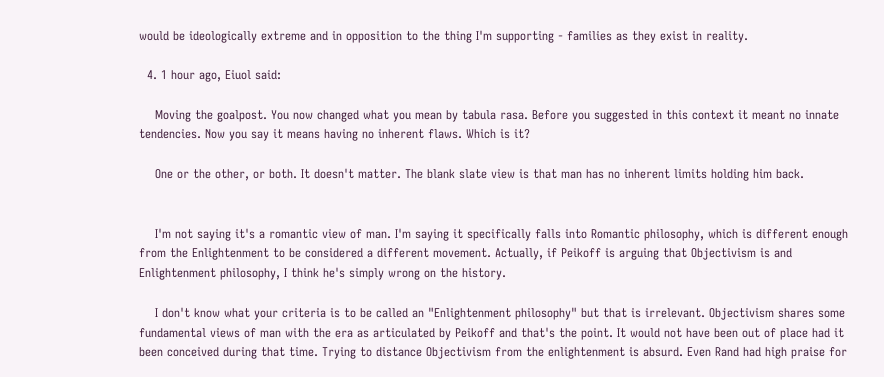would be ideologically extreme and in opposition to the thing I'm supporting - families as they exist in reality.

  4. 1 hour ago, Eiuol said:

    Moving the goalpost. You now changed what you mean by tabula rasa. Before you suggested in this context it meant no innate tendencies. Now you say it means having no inherent flaws. Which is it?

    One or the other, or both. It doesn't matter. The blank slate view is that man has no inherent limits holding him back.


    I'm not saying it's a romantic view of man. I'm saying it specifically falls into Romantic philosophy, which is different enough from the Enlightenment to be considered a different movement. Actually, if Peikoff is arguing that Objectivism is and Enlightenment philosophy, I think he's simply wrong on the history.

    I don't know what your criteria is to be called an "Enlightenment philosophy" but that is irrelevant. Objectivism shares some fundamental views of man with the era as articulated by Peikoff and that's the point. It would not have been out of place had it been conceived during that time. Trying to distance Objectivism from the enlightenment is absurd. Even Rand had high praise for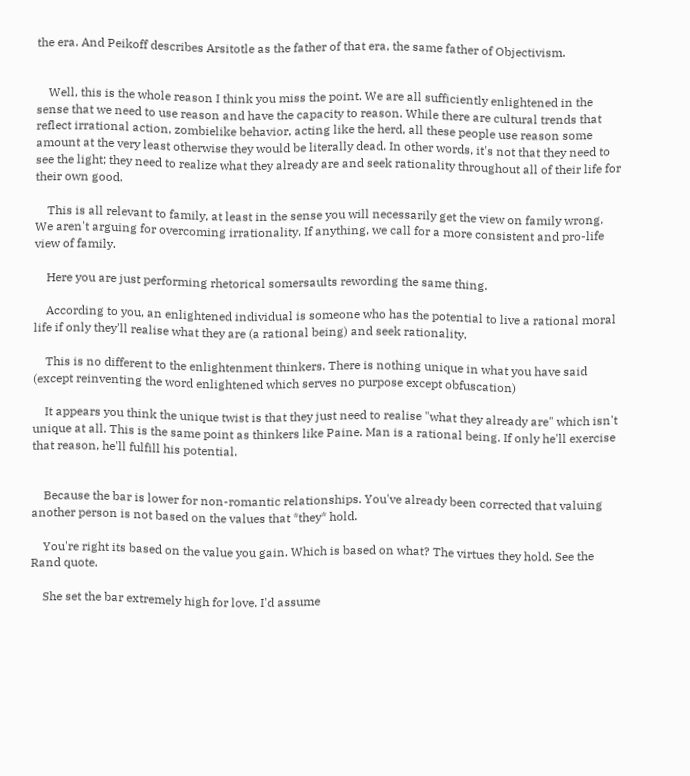the era. And Peikoff describes Arsitotle as the father of that era, the same father of Objectivism.


    Well, this is the whole reason I think you miss the point. We are all sufficiently enlightened in the sense that we need to use reason and have the capacity to reason. While there are cultural trends that reflect irrational action, zombielike behavior, acting like the herd, all these people use reason some amount at the very least otherwise they would be literally dead. In other words, it's not that they need to see the light; they need to realize what they already are and seek rationality throughout all of their life for their own good.

    This is all relevant to family, at least in the sense you will necessarily get the view on family wrong. We aren't arguing for overcoming irrationality. If anything, we call for a more consistent and pro-life view of family.

    Here you are just performing rhetorical somersaults rewording the same thing.

    According to you, an enlightened individual is someone who has the potential to live a rational moral life if only they'll realise what they are (a rational being) and seek rationality.

    This is no different to the enlightenment thinkers. There is nothing unique in what you have said (except reinventing the word enlightened which serves no purpose except obfuscation)

    It appears you think the unique twist is that they just need to realise "what they already are" which isn't unique at all. This is the same point as thinkers like Paine. Man is a rational being. If only he'll exercise that reason, he'll fulfill his potential.


    Because the bar is lower for non-romantic relationships. You've already been corrected that valuing another person is not based on the values that *they* hold.

    You're right its based on the value you gain. Which is based on what? The virtues they hold. See the Rand quote.

    She set the bar extremely high for love. I'd assume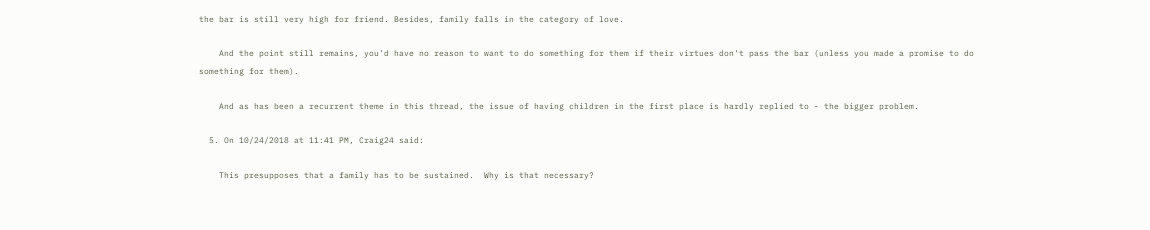the bar is still very high for friend. Besides, family falls in the category of love.

    And the point still remains, you'd have no reason to want to do something for them if their virtues don't pass the bar (unless you made a promise to do something for them).

    And as has been a recurrent theme in this thread, the issue of having children in the first place is hardly replied to - the bigger problem.

  5. On 10/24/2018 at 11:41 PM, Craig24 said:

    This presupposes that a family has to be sustained.  Why is that necessary?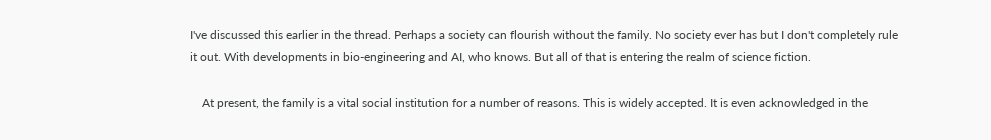I've discussed this earlier in the thread. Perhaps a society can flourish without the family. No society ever has but I don't completely rule it out. With developments in bio-engineering and AI, who knows. But all of that is entering the realm of science fiction.

    At present, the family is a vital social institution for a number of reasons. This is widely accepted. It is even acknowledged in the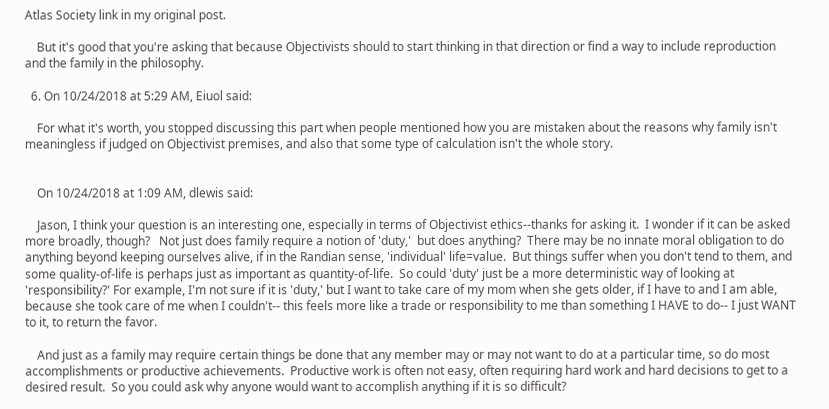Atlas Society link in my original post.

    But it's good that you're asking that because Objectivists should to start thinking in that direction or find a way to include reproduction and the family in the philosophy.

  6. On 10/24/2018 at 5:29 AM, Eiuol said:

    For what it's worth, you stopped discussing this part when people mentioned how you are mistaken about the reasons why family isn't meaningless if judged on Objectivist premises, and also that some type of calculation isn't the whole story.


    On 10/24/2018 at 1:09 AM, dlewis said:

    Jason, I think your question is an interesting one, especially in terms of Objectivist ethics--thanks for asking it.  I wonder if it can be asked more broadly, though?   Not just does family require a notion of 'duty,'  but does anything?  There may be no innate moral obligation to do anything beyond keeping ourselves alive, if in the Randian sense, 'individual' life=value.  But things suffer when you don't tend to them, and some quality-of-life is perhaps just as important as quantity-of-life.  So could 'duty' just be a more deterministic way of looking at 'responsibility?' For example, I'm not sure if it is 'duty,' but I want to take care of my mom when she gets older, if I have to and I am able, because she took care of me when I couldn't-- this feels more like a trade or responsibility to me than something I HAVE to do-- I just WANT to it, to return the favor.

    And just as a family may require certain things be done that any member may or may not want to do at a particular time, so do most accomplishments or productive achievements.  Productive work is often not easy, often requiring hard work and hard decisions to get to a desired result.  So you could ask why anyone would want to accomplish anything if it is so difficult?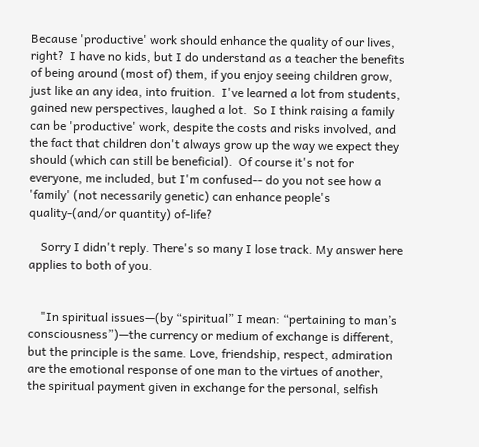Because 'productive' work should enhance the quality of our lives, right?  I have no kids, but I do understand as a teacher the benefits of being around (most of) them, if you enjoy seeing children grow, just like an any idea, into fruition.  I've learned a lot from students, gained new perspectives, laughed a lot.  So I think raising a family can be 'productive' work, despite the costs and risks involved, and the fact that children don't always grow up the way we expect they should (which can still be beneficial).  Of course it's not for everyone, me included, but I'm confused-- do you not see how a 'family' (not necessarily genetic) can enhance people's quality-(and/or quantity) of-life?

    Sorry I didn't reply. There's so many I lose track. My answer here applies to both of you.


    "In spiritual issues—(by “spiritual” I mean: “pertaining to man’s consciousness”)—the currency or medium of exchange is different, but the principle is the same. Love, friendship, respect, admiration are the emotional response of one man to the virtues of another, the spiritual payment given in exchange for the personal, selfish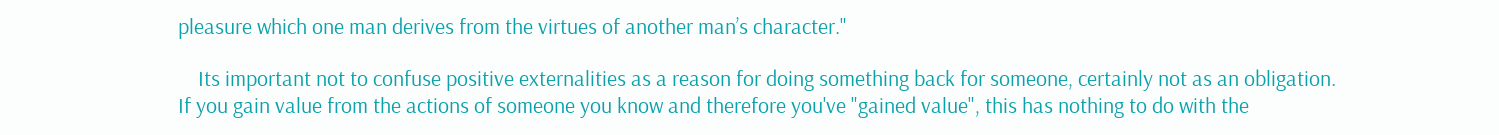pleasure which one man derives from the virtues of another man’s character."

    Its important not to confuse positive externalities as a reason for doing something back for someone, certainly not as an obligation. If you gain value from the actions of someone you know and therefore you've "gained value", this has nothing to do with the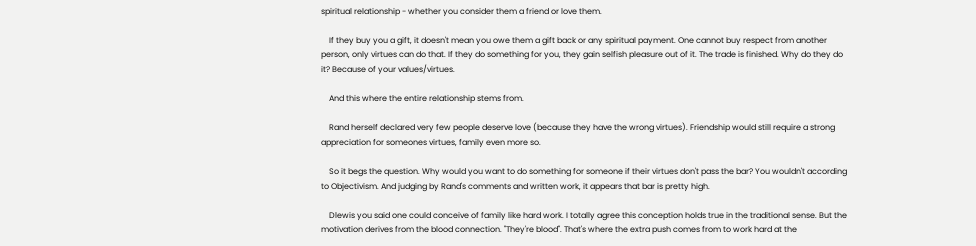spiritual relationship - whether you consider them a friend or love them.

    If they buy you a gift, it doesn't mean you owe them a gift back or any spiritual payment. One cannot buy respect from another person, only virtues can do that. If they do something for you, they gain selfish pleasure out of it. The trade is finished. Why do they do it? Because of your values/virtues.

    And this where the entire relationship stems from.

    Rand herself declared very few people deserve love (because they have the wrong virtues). Friendship would still require a strong appreciation for someones virtues, family even more so.

    So it begs the question. Why would you want to do something for someone if their virtues don't pass the bar? You wouldn't according to Objectivism. And judging by Rand's comments and written work, it appears that bar is pretty high.

    Dlewis you said one could conceive of family like hard work. I totally agree this conception holds true in the traditional sense. But the motivation derives from the blood connection. "They're blood". That's where the extra push comes from to work hard at the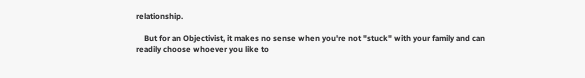relationship.

    But for an Objectivist, it makes no sense when you're not "stuck" with your family and can readily choose whoever you like to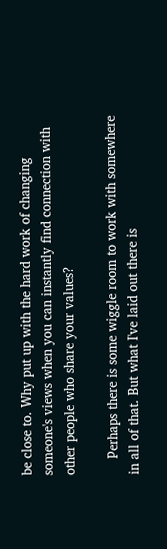be close to. Why put up with the hard work of changing someone's views when you can instantly find connection with other people who share your values?

    Perhaps there is some wiggle room to work with somewhere in all of that. But what I've laid out there is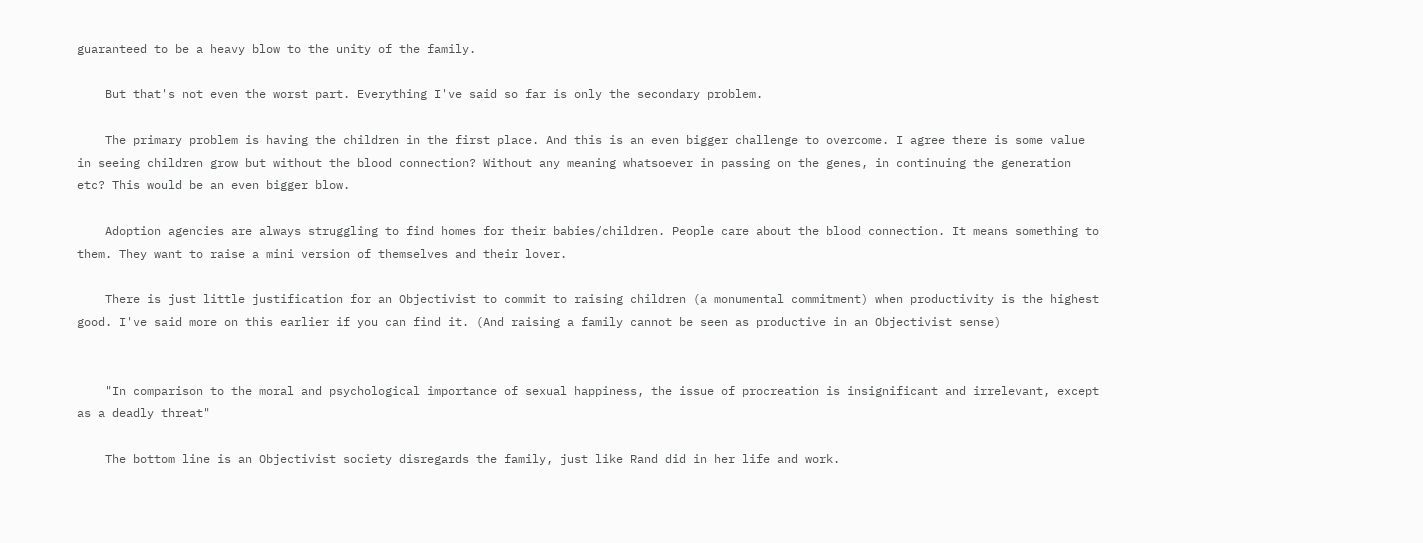guaranteed to be a heavy blow to the unity of the family.

    But that's not even the worst part. Everything I've said so far is only the secondary problem.

    The primary problem is having the children in the first place. And this is an even bigger challenge to overcome. I agree there is some value in seeing children grow but without the blood connection? Without any meaning whatsoever in passing on the genes, in continuing the generation etc? This would be an even bigger blow.

    Adoption agencies are always struggling to find homes for their babies/children. People care about the blood connection. It means something to them. They want to raise a mini version of themselves and their lover.

    There is just little justification for an Objectivist to commit to raising children (a monumental commitment) when productivity is the highest good. I've said more on this earlier if you can find it. (And raising a family cannot be seen as productive in an Objectivist sense)


    "In comparison to the moral and psychological importance of sexual happiness, the issue of procreation is insignificant and irrelevant, except as a deadly threat"

    The bottom line is an Objectivist society disregards the family, just like Rand did in her life and work.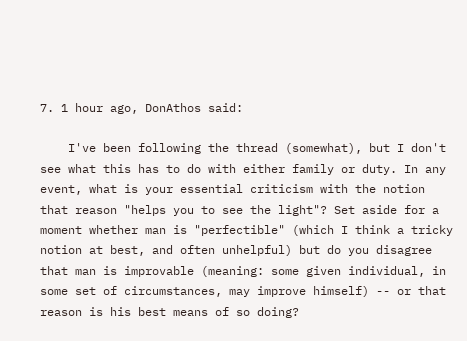7. 1 hour ago, DonAthos said:

    I've been following the thread (somewhat), but I don't see what this has to do with either family or duty. In any event, what is your essential criticism with the notion that reason "helps you to see the light"? Set aside for a moment whether man is "perfectible" (which I think a tricky notion at best, and often unhelpful) but do you disagree that man is improvable (meaning: some given individual, in some set of circumstances, may improve himself) -- or that reason is his best means of so doing?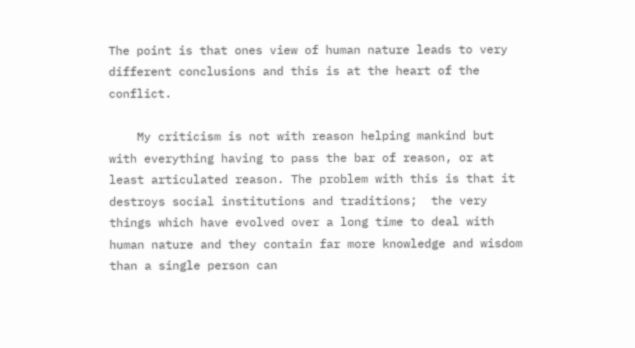The point is that ones view of human nature leads to very different conclusions and this is at the heart of the conflict.

    My criticism is not with reason helping mankind but with everything having to pass the bar of reason, or at least articulated reason. The problem with this is that it destroys social institutions and traditions;  the very things which have evolved over a long time to deal with human nature and they contain far more knowledge and wisdom than a single person can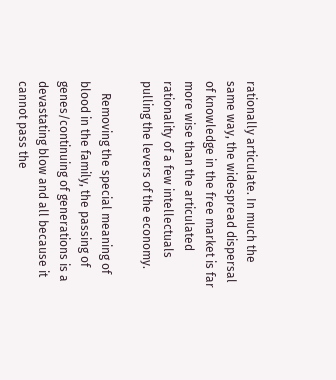rationally articulate. In much the same way, the widespread dispersal of knowledge in the free market is far more wise than the articulated rationality of a few intellectuals pulling the levers of the economy.

    Removing the special meaning of blood in the family, the passing of genes/continuing of generations is a devastating blow and all because it cannot pass the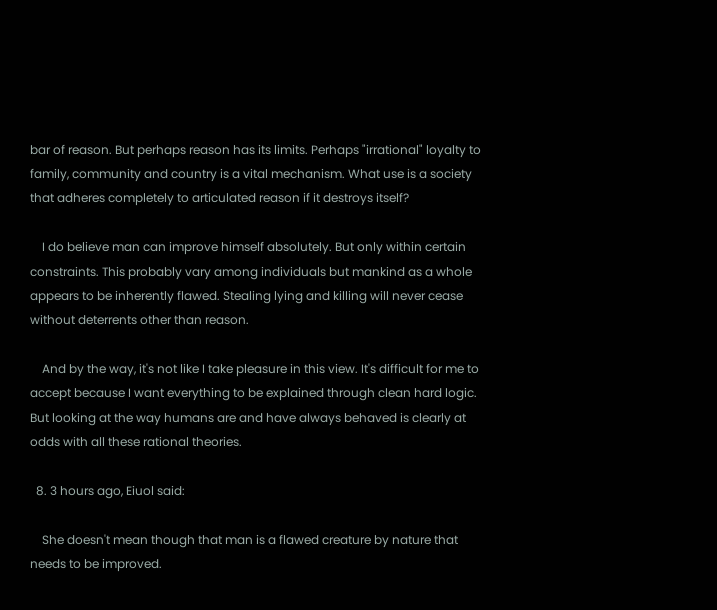bar of reason. But perhaps reason has its limits. Perhaps "irrational" loyalty to family, community and country is a vital mechanism. What use is a society that adheres completely to articulated reason if it destroys itself?

    I do believe man can improve himself absolutely. But only within certain constraints. This probably vary among individuals but mankind as a whole appears to be inherently flawed. Stealing lying and killing will never cease without deterrents other than reason.

    And by the way, it's not like I take pleasure in this view. It's difficult for me to accept because I want everything to be explained through clean hard logic. But looking at the way humans are and have always behaved is clearly at odds with all these rational theories.

  8. 3 hours ago, Eiuol said:

    She doesn't mean though that man is a flawed creature by nature that needs to be improved.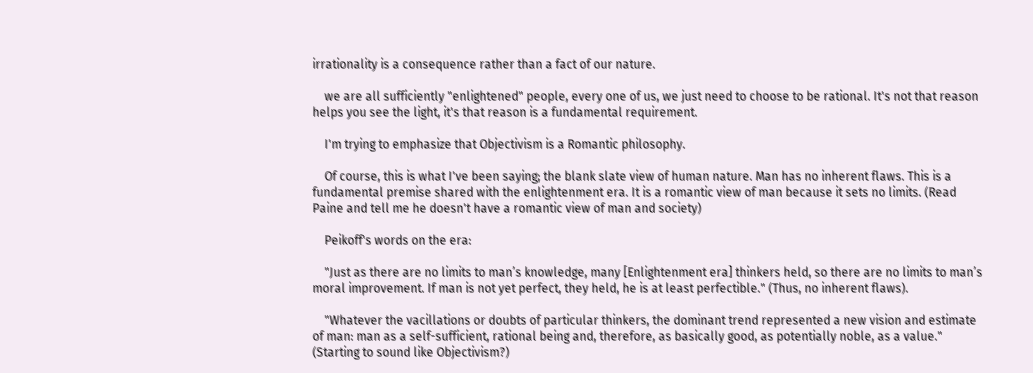irrationality is a consequence rather than a fact of our nature.

    we are all sufficiently "enlightened" people, every one of us, we just need to choose to be rational. It's not that reason helps you see the light, it's that reason is a fundamental requirement.

    I'm trying to emphasize that Objectivism is a Romantic philosophy.

    Of course, this is what I've been saying; the blank slate view of human nature. Man has no inherent flaws. This is a fundamental premise shared with the enlightenment era. It is a romantic view of man because it sets no limits. (Read Paine and tell me he doesn't have a romantic view of man and society)

    Peikoff's words on the era:

    "Just as there are no limits to man’s knowledge, many [Enlightenment era] thinkers held, so there are no limits to man’s moral improvement. If man is not yet perfect, they held, he is at least perfectible." (Thus, no inherent flaws).

    "Whatever the vacillations or doubts of particular thinkers, the dominant trend represented a new vision and estimate of man: man as a self-sufficient, rational being and, therefore, as basically good, as potentially noble, as a value." (Starting to sound like Objectivism?)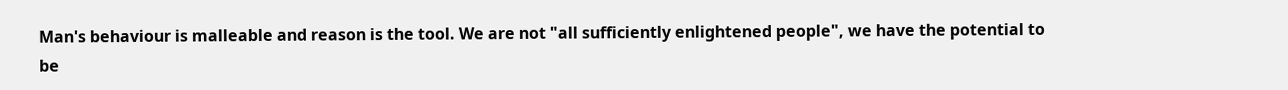Man's behaviour is malleable and reason is the tool. We are not "all sufficiently enlightened people", we have the potential to be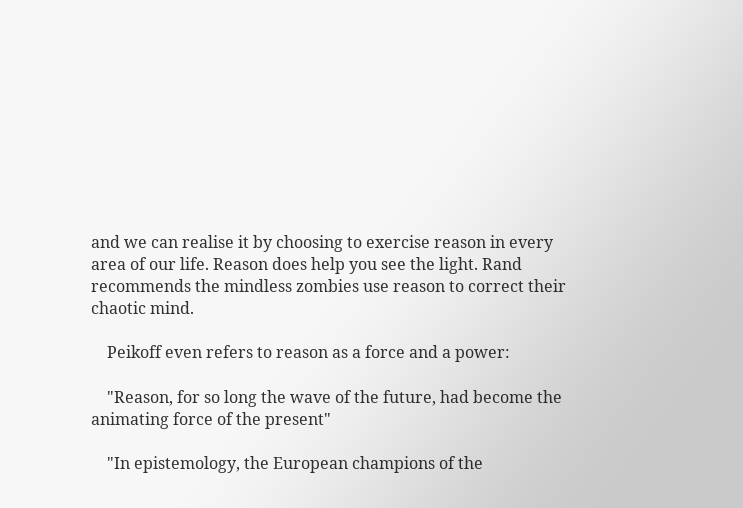and we can realise it by choosing to exercise reason in every area of our life. Reason does help you see the light. Rand recommends the mindless zombies use reason to correct their chaotic mind.

    Peikoff even refers to reason as a force and a power:

    "Reason, for so long the wave of the future, had become the animating force of the present"

    "In epistemology, the European champions of the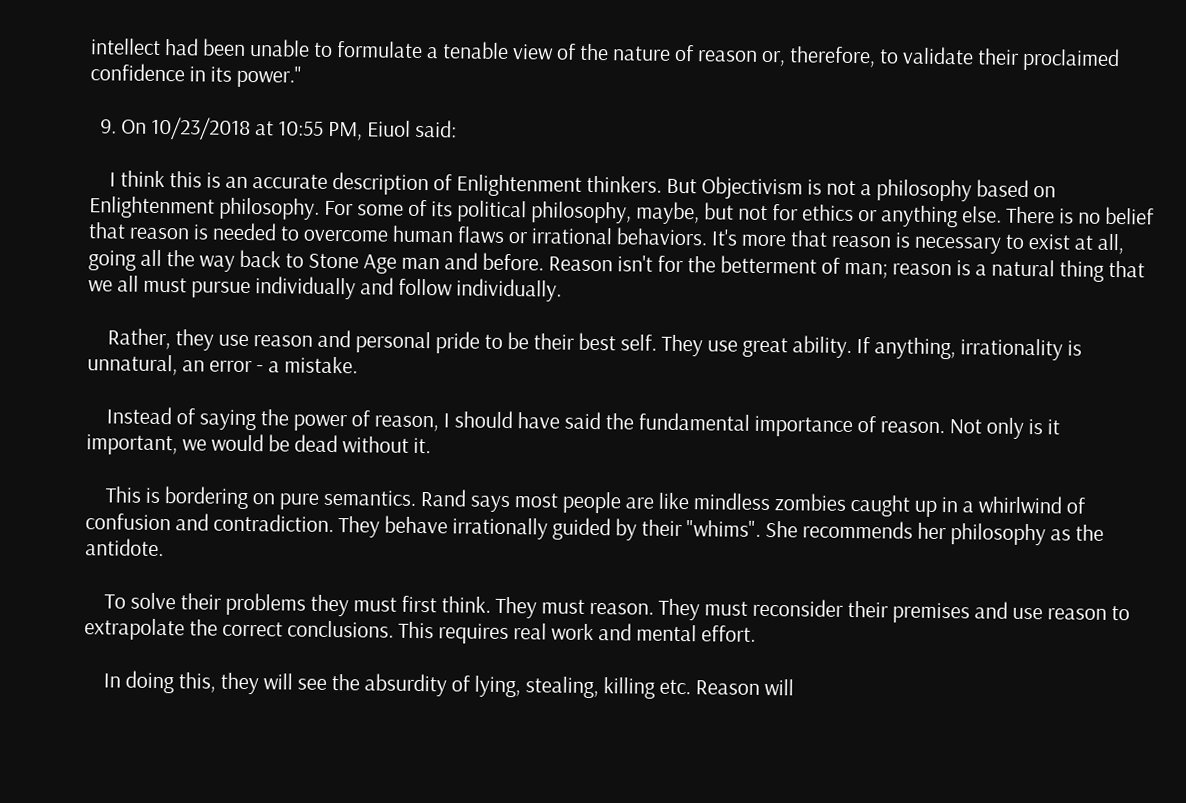intellect had been unable to formulate a tenable view of the nature of reason or, therefore, to validate their proclaimed confidence in its power."

  9. On 10/23/2018 at 10:55 PM, Eiuol said:

    I think this is an accurate description of Enlightenment thinkers. But Objectivism is not a philosophy based on Enlightenment philosophy. For some of its political philosophy, maybe, but not for ethics or anything else. There is no belief that reason is needed to overcome human flaws or irrational behaviors. It's more that reason is necessary to exist at all, going all the way back to Stone Age man and before. Reason isn't for the betterment of man; reason is a natural thing that we all must pursue individually and follow individually.

    Rather, they use reason and personal pride to be their best self. They use great ability. If anything, irrationality is unnatural, an error - a mistake.

    Instead of saying the power of reason, I should have said the fundamental importance of reason. Not only is it important, we would be dead without it.

    This is bordering on pure semantics. Rand says most people are like mindless zombies caught up in a whirlwind of confusion and contradiction. They behave irrationally guided by their "whims". She recommends her philosophy as the antidote.

    To solve their problems they must first think. They must reason. They must reconsider their premises and use reason to extrapolate the correct conclusions. This requires real work and mental effort.

    In doing this, they will see the absurdity of lying, stealing, killing etc. Reason will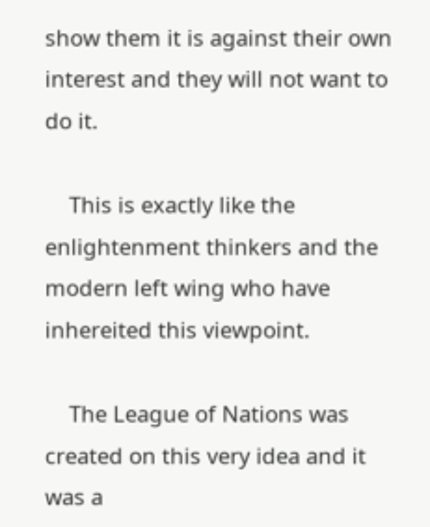show them it is against their own interest and they will not want to do it.

    This is exactly like the enlightenment thinkers and the modern left wing who have inhereited this viewpoint.

    The League of Nations was created on this very idea and it was a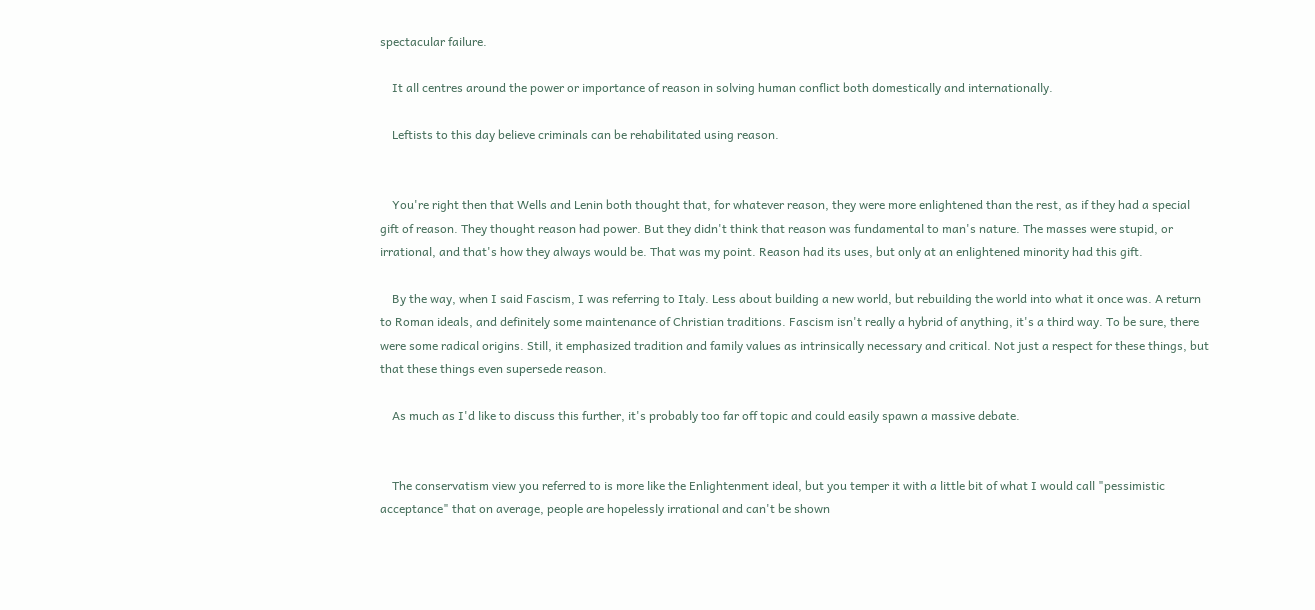spectacular failure.

    It all centres around the power or importance of reason in solving human conflict both domestically and internationally.

    Leftists to this day believe criminals can be rehabilitated using reason.


    You're right then that Wells and Lenin both thought that, for whatever reason, they were more enlightened than the rest, as if they had a special gift of reason. They thought reason had power. But they didn't think that reason was fundamental to man's nature. The masses were stupid, or irrational, and that's how they always would be. That was my point. Reason had its uses, but only at an enlightened minority had this gift.

    By the way, when I said Fascism, I was referring to Italy. Less about building a new world, but rebuilding the world into what it once was. A return to Roman ideals, and definitely some maintenance of Christian traditions. Fascism isn't really a hybrid of anything, it's a third way. To be sure, there were some radical origins. Still, it emphasized tradition and family values as intrinsically necessary and critical. Not just a respect for these things, but that these things even supersede reason.

    As much as I'd like to discuss this further, it's probably too far off topic and could easily spawn a massive debate.


    The conservatism view you referred to is more like the Enlightenment ideal, but you temper it with a little bit of what I would call "pessimistic acceptance" that on average, people are hopelessly irrational and can't be shown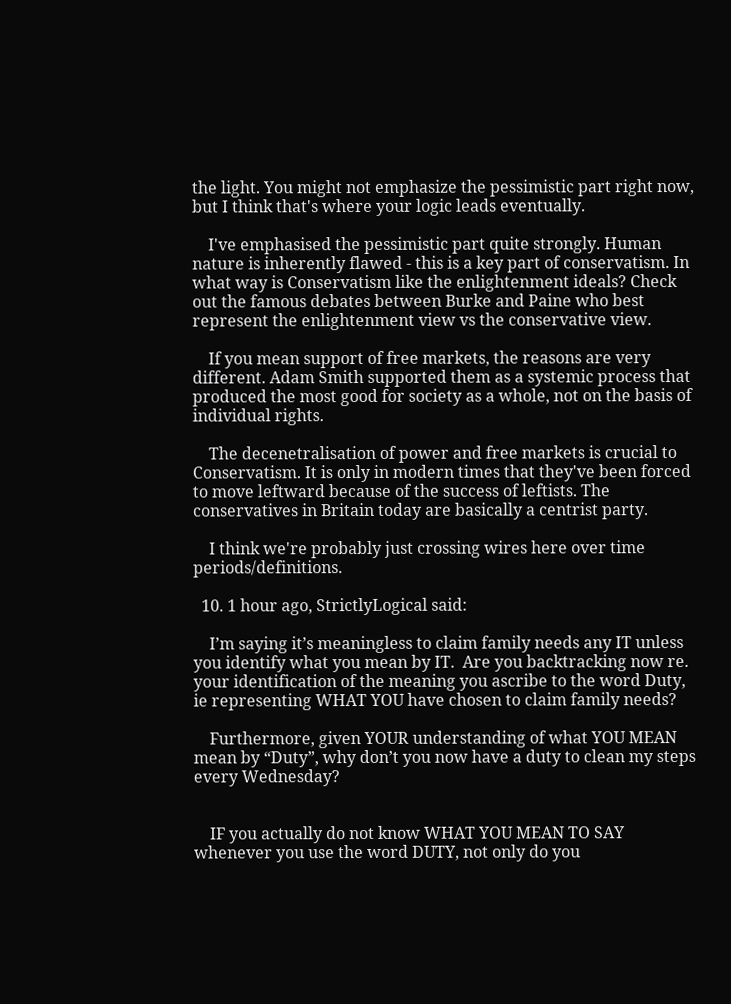the light. You might not emphasize the pessimistic part right now, but I think that's where your logic leads eventually.

    I've emphasised the pessimistic part quite strongly. Human nature is inherently flawed - this is a key part of conservatism. In what way is Conservatism like the enlightenment ideals? Check out the famous debates between Burke and Paine who best represent the enlightenment view vs the conservative view.

    If you mean support of free markets, the reasons are very different. Adam Smith supported them as a systemic process that produced the most good for society as a whole, not on the basis of individual rights.

    The decenetralisation of power and free markets is crucial to Conservatism. It is only in modern times that they've been forced to move leftward because of the success of leftists. The conservatives in Britain today are basically a centrist party.

    I think we're probably just crossing wires here over time periods/definitions.

  10. 1 hour ago, StrictlyLogical said:

    I’m saying it’s meaningless to claim family needs any IT unless you identify what you mean by IT.  Are you backtracking now re. your identification of the meaning you ascribe to the word Duty, ie representing WHAT YOU have chosen to claim family needs?

    Furthermore, given YOUR understanding of what YOU MEAN mean by “Duty”, why don’t you now have a duty to clean my steps every Wednesday?


    IF you actually do not know WHAT YOU MEAN TO SAY whenever you use the word DUTY, not only do you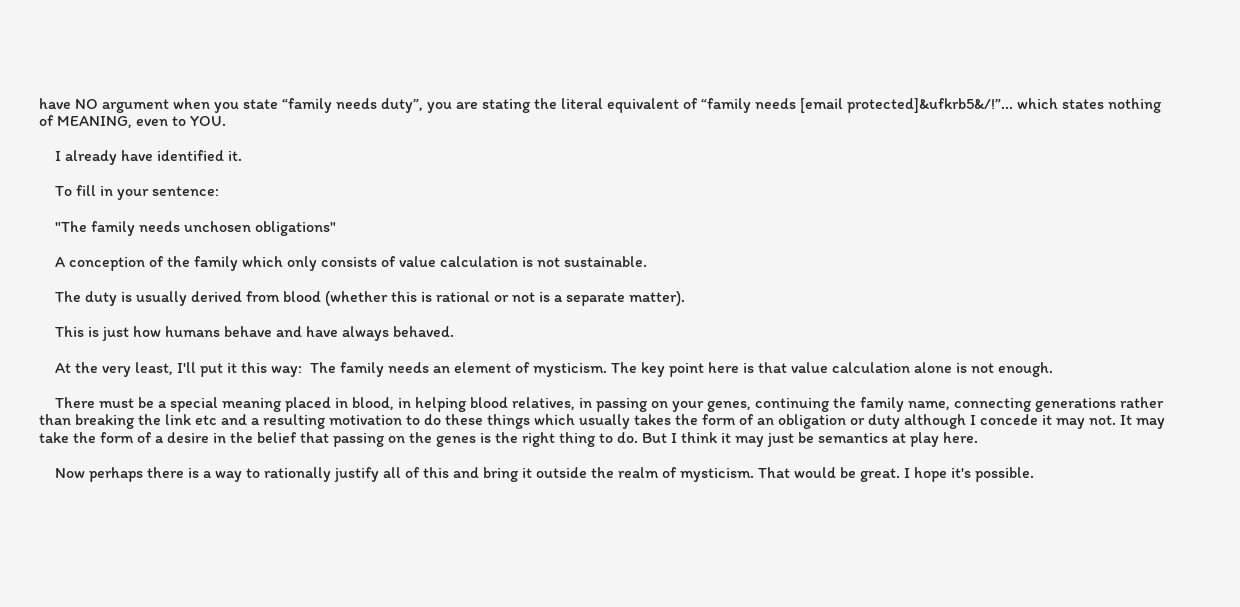have NO argument when you state “family needs duty”, you are stating the literal equivalent of “family needs [email protected]&ufkrb5&/!”... which states nothing of MEANING, even to YOU.

    I already have identified it.

    To fill in your sentence:

    "The family needs unchosen obligations"

    A conception of the family which only consists of value calculation is not sustainable.

    The duty is usually derived from blood (whether this is rational or not is a separate matter).

    This is just how humans behave and have always behaved.

    At the very least, I'll put it this way:  The family needs an element of mysticism. The key point here is that value calculation alone is not enough.

    There must be a special meaning placed in blood, in helping blood relatives, in passing on your genes, continuing the family name, connecting generations rather than breaking the link etc and a resulting motivation to do these things which usually takes the form of an obligation or duty although I concede it may not. It may take the form of a desire in the belief that passing on the genes is the right thing to do. But I think it may just be semantics at play here.

    Now perhaps there is a way to rationally justify all of this and bring it outside the realm of mysticism. That would be great. I hope it's possible.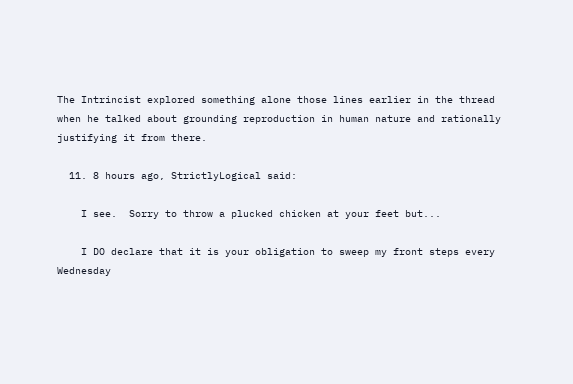The Intrincist explored something alone those lines earlier in the thread when he talked about grounding reproduction in human nature and rationally justifying it from there.

  11. 8 hours ago, StrictlyLogical said:

    I see.  Sorry to throw a plucked chicken at your feet but...

    I DO declare that it is your obligation to sweep my front steps every Wednesday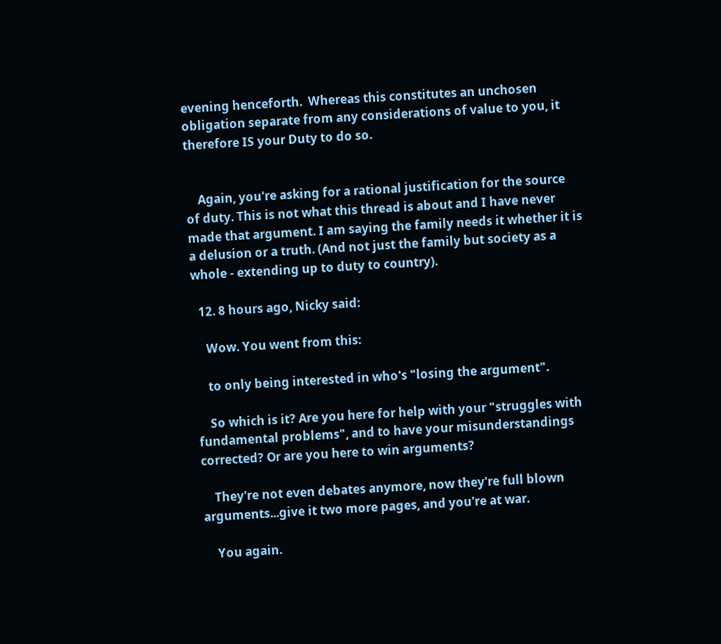evening henceforth.  Whereas this constitutes an unchosen obligation separate from any considerations of value to you, it therefore IS your Duty to do so.


    Again, you're asking for a rational justification for the source of duty. This is not what this thread is about and I have never made that argument. I am saying the family needs it whether it is a delusion or a truth. (And not just the family but society as a whole - extending up to duty to country).

  12. 8 hours ago, Nicky said:

    Wow. You went from this:

    to only being interested in who's "losing the argument".

    So which is it? Are you here for help with your "struggles with fundamental problems", and to have your misunderstandings corrected? Or are you here to win arguments?

    They're not even debates anymore, now they're full blown arguments...give it two more pages, and you're at war.

    You again.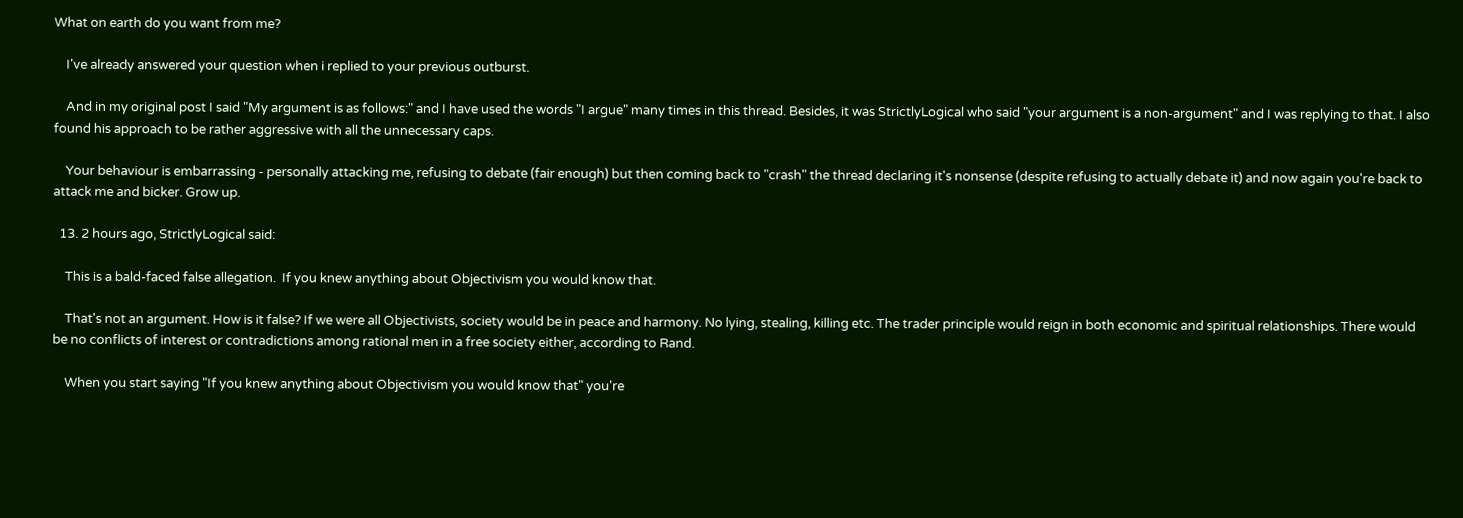What on earth do you want from me?

    I've already answered your question when i replied to your previous outburst.

    And in my original post I said "My argument is as follows:" and I have used the words "I argue" many times in this thread. Besides, it was StrictlyLogical who said "your argument is a non-argument" and I was replying to that. I also found his approach to be rather aggressive with all the unnecessary caps.

    Your behaviour is embarrassing - personally attacking me, refusing to debate (fair enough) but then coming back to "crash" the thread declaring it's nonsense (despite refusing to actually debate it) and now again you're back to attack me and bicker. Grow up.

  13. 2 hours ago, StrictlyLogical said:

    This is a bald-faced false allegation.  If you knew anything about Objectivism you would know that.

    That's not an argument. How is it false? If we were all Objectivists, society would be in peace and harmony. No lying, stealing, killing etc. The trader principle would reign in both economic and spiritual relationships. There would be no conflicts of interest or contradictions among rational men in a free society either, according to Rand.

    When you start saying "If you knew anything about Objectivism you would know that" you're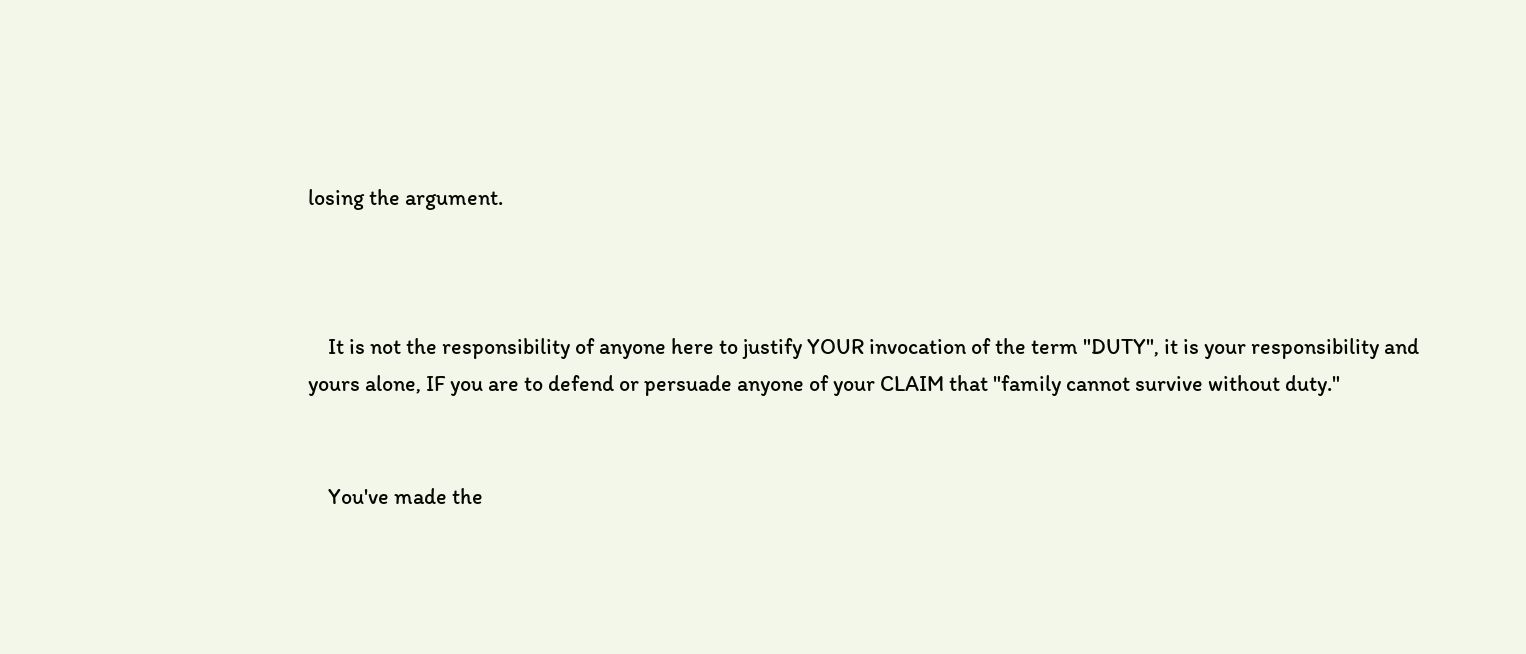losing the argument.



    It is not the responsibility of anyone here to justify YOUR invocation of the term "DUTY", it is your responsibility and yours alone, IF you are to defend or persuade anyone of your CLAIM that "family cannot survive without duty."


    You've made the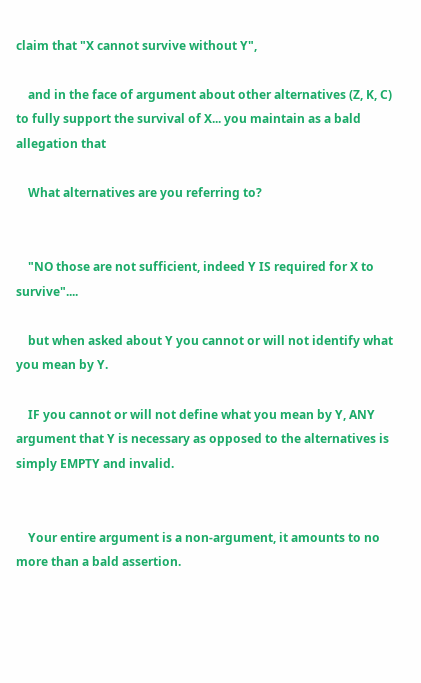claim that "X cannot survive without Y",

    and in the face of argument about other alternatives (Z, K, C) to fully support the survival of X... you maintain as a bald allegation that

    What alternatives are you referring to?


    "NO those are not sufficient, indeed Y IS required for X to survive"....

    but when asked about Y you cannot or will not identify what you mean by Y.

    IF you cannot or will not define what you mean by Y, ANY argument that Y is necessary as opposed to the alternatives is simply EMPTY and invalid.


    Your entire argument is a non-argument, it amounts to no more than a bald assertion.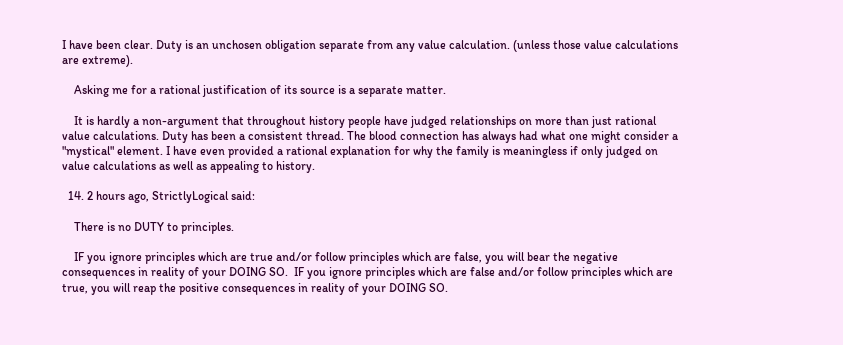I have been clear. Duty is an unchosen obligation separate from any value calculation. (unless those value calculations are extreme).

    Asking me for a rational justification of its source is a separate matter.

    It is hardly a non-argument that throughout history people have judged relationships on more than just rational value calculations. Duty has been a consistent thread. The blood connection has always had what one might consider a "mystical" element. I have even provided a rational explanation for why the family is meaningless if only judged on value calculations as well as appealing to history.

  14. 2 hours ago, StrictlyLogical said:

    There is no DUTY to principles.

    IF you ignore principles which are true and/or follow principles which are false, you will bear the negative consequences in reality of your DOING SO.  IF you ignore principles which are false and/or follow principles which are true, you will reap the positive consequences in reality of your DOING SO.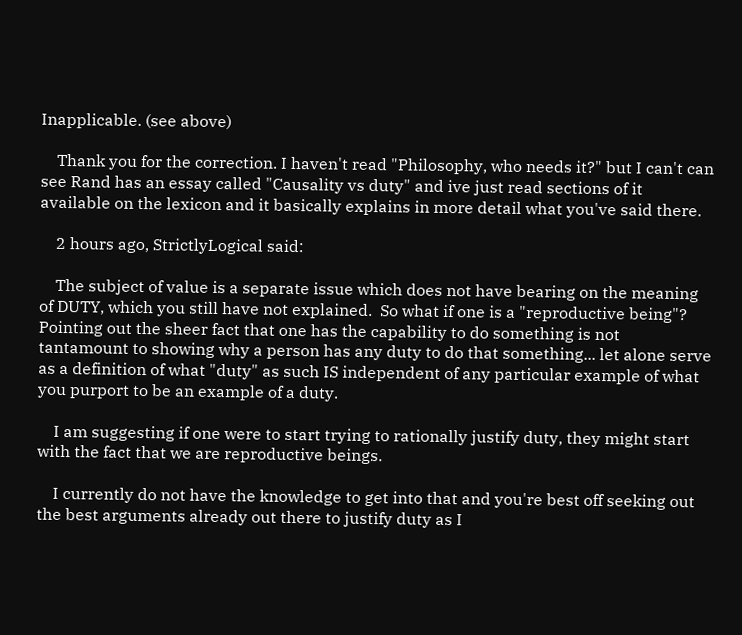Inapplicable. (see above)

    Thank you for the correction. I haven't read "Philosophy, who needs it?" but I can't can see Rand has an essay called "Causality vs duty" and ive just read sections of it available on the lexicon and it basically explains in more detail what you've said there.

    2 hours ago, StrictlyLogical said:

    The subject of value is a separate issue which does not have bearing on the meaning of DUTY, which you still have not explained.  So what if one is a "reproductive being"?  Pointing out the sheer fact that one has the capability to do something is not tantamount to showing why a person has any duty to do that something... let alone serve as a definition of what "duty" as such IS independent of any particular example of what you purport to be an example of a duty.

    I am suggesting if one were to start trying to rationally justify duty, they might start with the fact that we are reproductive beings.

    I currently do not have the knowledge to get into that and you're best off seeking out the best arguments already out there to justify duty as I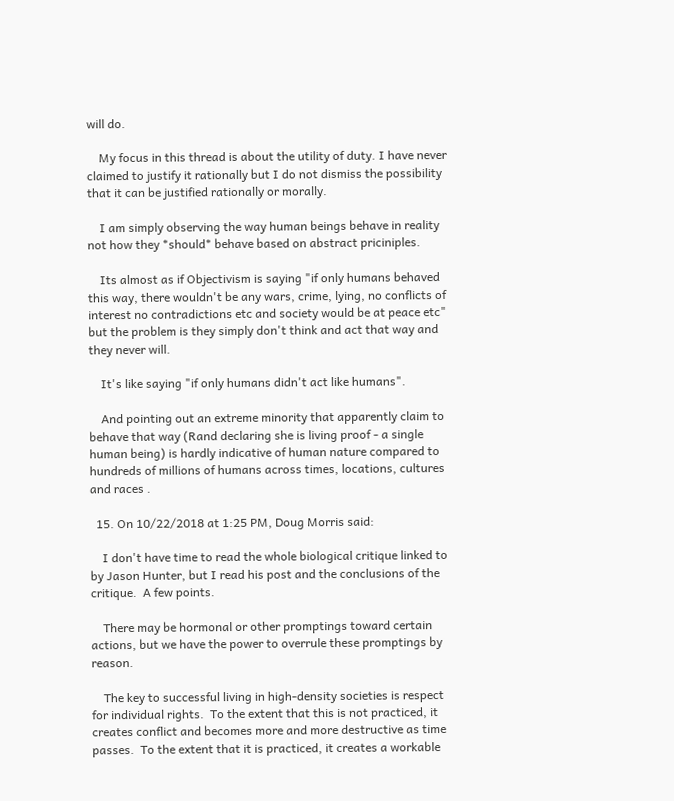will do.

    My focus in this thread is about the utility of duty. I have never claimed to justify it rationally but I do not dismiss the possibility that it can be justified rationally or morally.

    I am simply observing the way human beings behave in reality not how they *should* behave based on abstract priciniples.

    Its almost as if Objectivism is saying "if only humans behaved this way, there wouldn't be any wars, crime, lying, no conflicts of interest no contradictions etc and society would be at peace etc" but the problem is they simply don't think and act that way and they never will.

    It's like saying "if only humans didn't act like humans".

    And pointing out an extreme minority that apparently claim to behave that way (Rand declaring she is living proof - a single human being) is hardly indicative of human nature compared to hundreds of millions of humans across times, locations, cultures and races .

  15. On 10/22/2018 at 1:25 PM, Doug Morris said:

    I don't have time to read the whole biological critique linked to by Jason Hunter, but I read his post and the conclusions of the critique.  A few points.

    There may be hormonal or other promptings toward certain actions, but we have the power to overrule these promptings by reason.

    The key to successful living in high-density societies is respect for individual rights.  To the extent that this is not practiced, it creates conflict and becomes more and more destructive as time passes.  To the extent that it is practiced, it creates a workable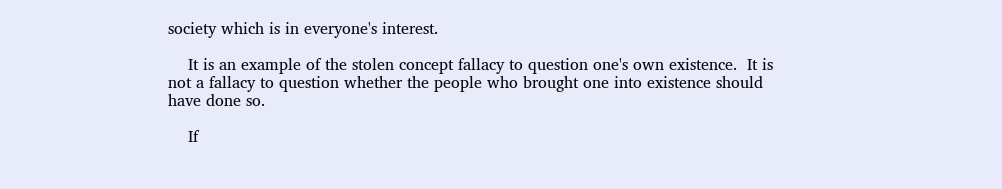society which is in everyone's interest.

    It is an example of the stolen concept fallacy to question one's own existence.  It is not a fallacy to question whether the people who brought one into existence should have done so.

    If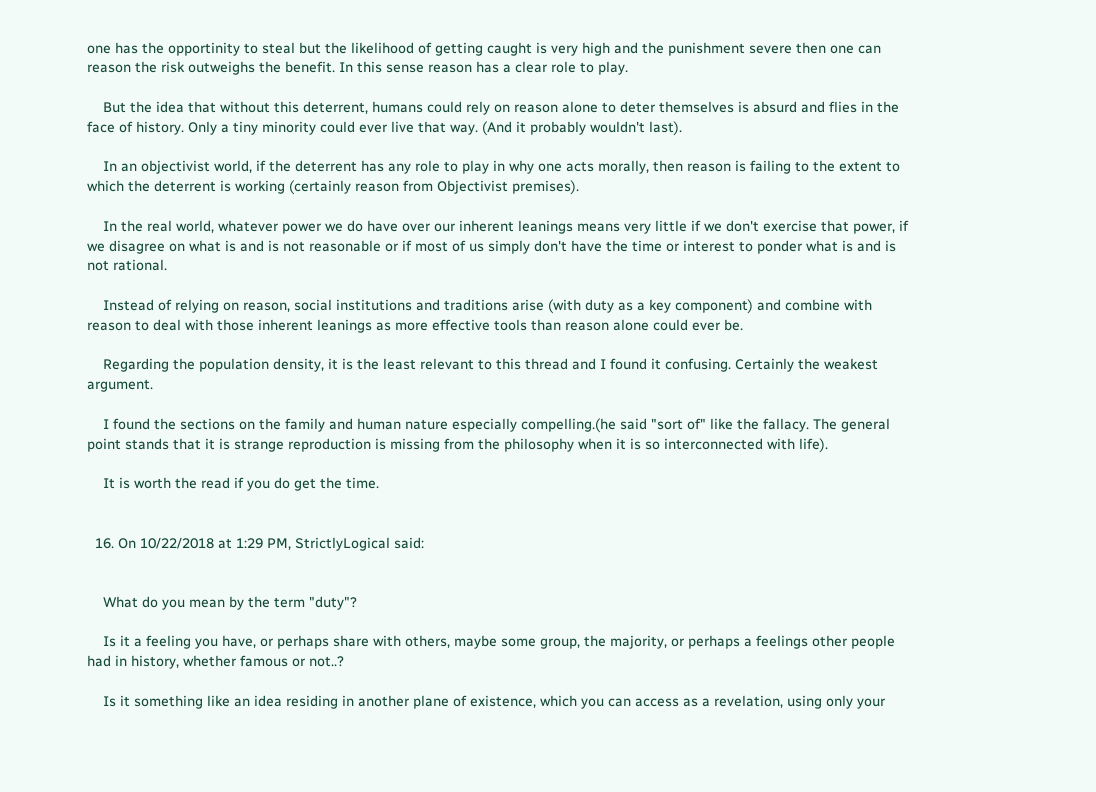one has the opportinity to steal but the likelihood of getting caught is very high and the punishment severe then one can reason the risk outweighs the benefit. In this sense reason has a clear role to play.

    But the idea that without this deterrent, humans could rely on reason alone to deter themselves is absurd and flies in the face of history. Only a tiny minority could ever live that way. (And it probably wouldn't last).

    In an objectivist world, if the deterrent has any role to play in why one acts morally, then reason is failing to the extent to which the deterrent is working (certainly reason from Objectivist premises).

    In the real world, whatever power we do have over our inherent leanings means very little if we don't exercise that power, if we disagree on what is and is not reasonable or if most of us simply don't have the time or interest to ponder what is and is not rational.

    Instead of relying on reason, social institutions and traditions arise (with duty as a key component) and combine with reason to deal with those inherent leanings as more effective tools than reason alone could ever be.

    Regarding the population density, it is the least relevant to this thread and I found it confusing. Certainly the weakest argument.

    I found the sections on the family and human nature especially compelling.(he said "sort of" like the fallacy. The general point stands that it is strange reproduction is missing from the philosophy when it is so interconnected with life).

    It is worth the read if you do get the time.


  16. On 10/22/2018 at 1:29 PM, StrictlyLogical said:


    What do you mean by the term "duty"?

    Is it a feeling you have, or perhaps share with others, maybe some group, the majority, or perhaps a feelings other people had in history, whether famous or not..?

    Is it something like an idea residing in another plane of existence, which you can access as a revelation, using only your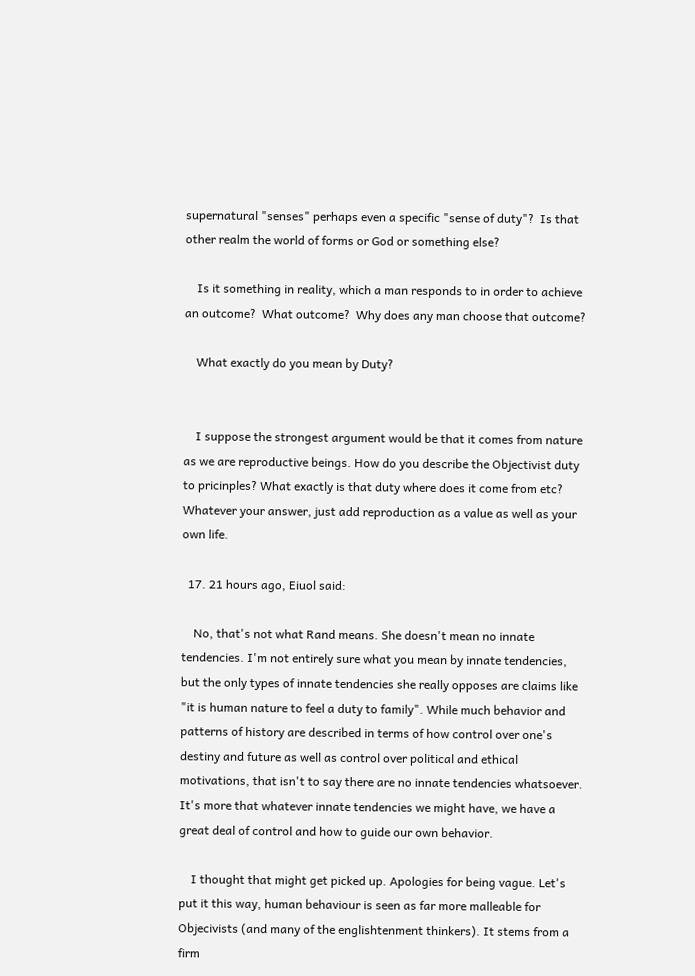supernatural "senses" perhaps even a specific "sense of duty"?  Is that other realm the world of forms or God or something else?

    Is it something in reality, which a man responds to in order to achieve an outcome?  What outcome?  Why does any man choose that outcome?

    What exactly do you mean by Duty?


    I suppose the strongest argument would be that it comes from nature as we are reproductive beings. How do you describe the Objectivist duty to pricinples? What exactly is that duty where does it come from etc? Whatever your answer, just add reproduction as a value as well as your own life.

  17. 21 hours ago, Eiuol said:

    No, that's not what Rand means. She doesn't mean no innate tendencies. I'm not entirely sure what you mean by innate tendencies, but the only types of innate tendencies she really opposes are claims like "it is human nature to feel a duty to family". While much behavior and patterns of history are described in terms of how control over one's destiny and future as well as control over political and ethical motivations, that isn't to say there are no innate tendencies whatsoever. It's more that whatever innate tendencies we might have, we have a great deal of control and how to guide our own behavior.

    I thought that might get picked up. Apologies for being vague. Let's put it this way, human behaviour is seen as far more malleable for Objecivists (and many of the englishtenment thinkers). It stems from a firm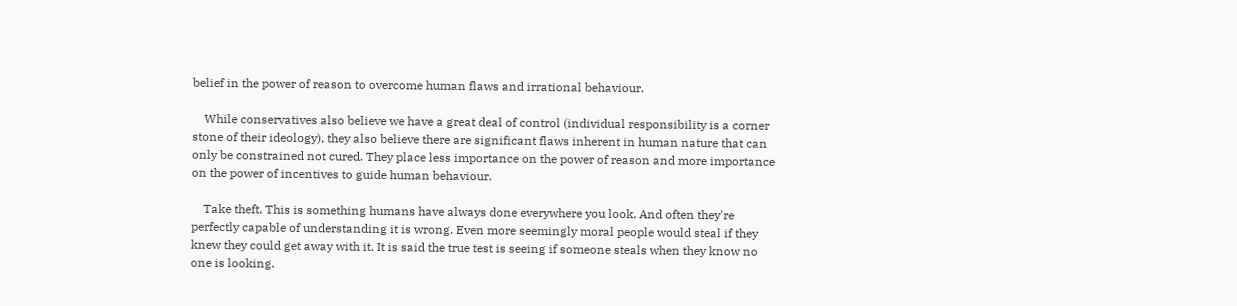belief in the power of reason to overcome human flaws and irrational behaviour.

    While conservatives also believe we have a great deal of control (individual responsibility is a corner stone of their ideology), they also believe there are significant flaws inherent in human nature that can only be constrained not cured. They place less importance on the power of reason and more importance on the power of incentives to guide human behaviour.

    Take theft. This is something humans have always done everywhere you look. And often they're perfectly capable of understanding it is wrong. Even more seemingly moral people would steal if they knew they could get away with it. It is said the true test is seeing if someone steals when they know no one is looking.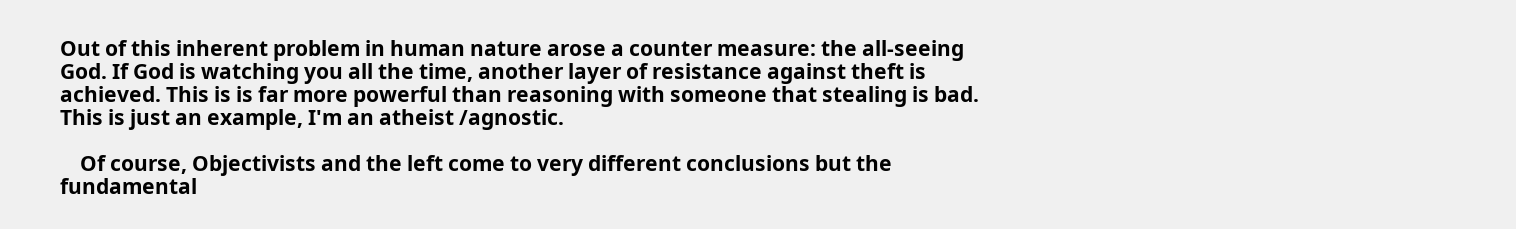Out of this inherent problem in human nature arose a counter measure: the all-seeing God. If God is watching you all the time, another layer of resistance against theft is achieved. This is is far more powerful than reasoning with someone that stealing is bad. This is just an example, I'm an atheist /agnostic.

    Of course, Objectivists and the left come to very different conclusions but the fundamental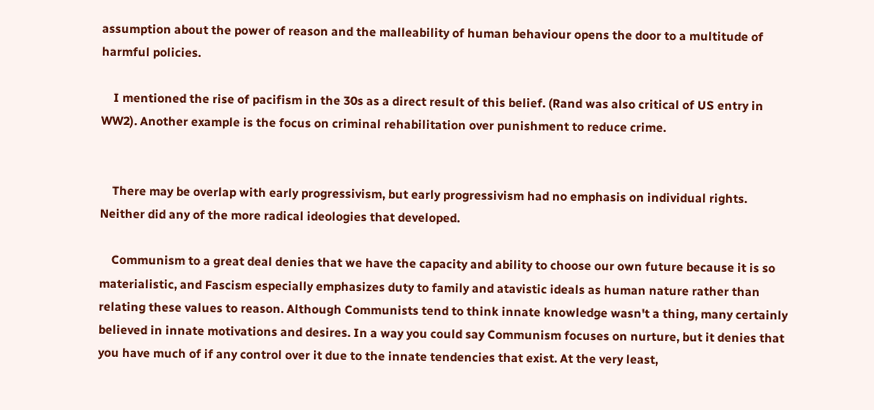assumption about the power of reason and the malleability of human behaviour opens the door to a multitude of harmful policies.

    I mentioned the rise of pacifism in the 30s as a direct result of this belief. (Rand was also critical of US entry in WW2). Another example is the focus on criminal rehabilitation over punishment to reduce crime.


    There may be overlap with early progressivism, but early progressivism had no emphasis on individual rights. Neither did any of the more radical ideologies that developed.

    Communism to a great deal denies that we have the capacity and ability to choose our own future because it is so materialistic, and Fascism especially emphasizes duty to family and atavistic ideals as human nature rather than relating these values to reason. Although Communists tend to think innate knowledge wasn't a thing, many certainly believed in innate motivations and desires. In a way you could say Communism focuses on nurture, but it denies that you have much of if any control over it due to the innate tendencies that exist. At the very least,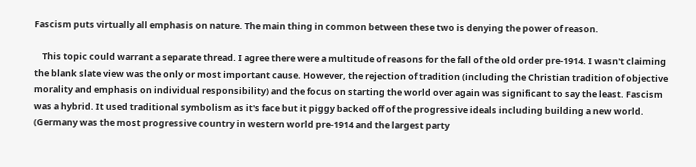Fascism puts virtually all emphasis on nature. The main thing in common between these two is denying the power of reason.

    This topic could warrant a separate thread. I agree there were a multitude of reasons for the fall of the old order pre-1914. I wasn't claiming the blank slate view was the only or most important cause. However, the rejection of tradition (including the Christian tradition of objective morality and emphasis on individual responsibility) and the focus on starting the world over again was significant to say the least. Fascism was a hybrid. It used traditional symbolism as it's face but it piggy backed off of the progressive ideals including building a new world. (Germany was the most progressive country in western world pre-1914 and the largest party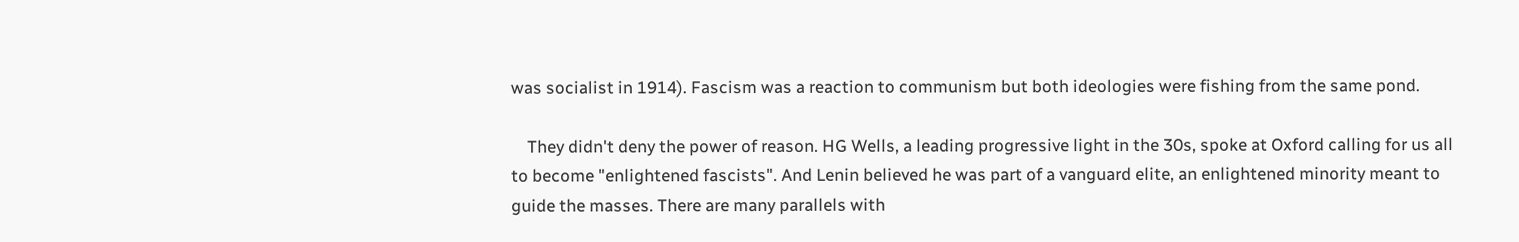was socialist in 1914). Fascism was a reaction to communism but both ideologies were fishing from the same pond.

    They didn't deny the power of reason. HG Wells, a leading progressive light in the 30s, spoke at Oxford calling for us all to become "enlightened fascists". And Lenin believed he was part of a vanguard elite, an enlightened minority meant to guide the masses. There are many parallels with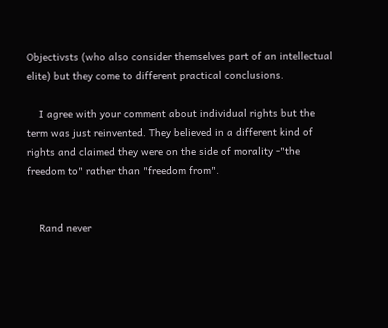Objectivsts (who also consider themselves part of an intellectual elite) but they come to different practical conclusions.

    I agree with your comment about individual rights but the term was just reinvented. They believed in a different kind of rights and claimed they were on the side of morality -"the freedom to" rather than "freedom from".


    Rand never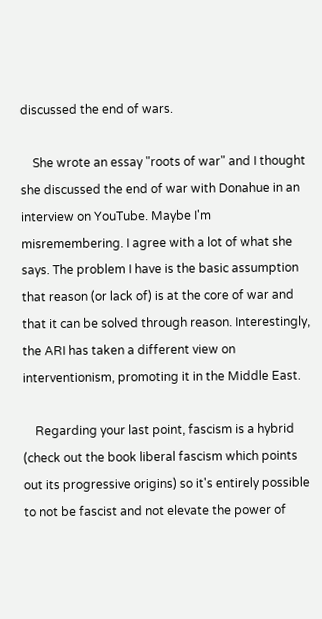discussed the end of wars.

    She wrote an essay "roots of war" and I thought she discussed the end of war with Donahue in an interview on YouTube. Maybe I'm misremembering. I agree with a lot of what she says. The problem I have is the basic assumption that reason (or lack of) is at the core of war and that it can be solved through reason. Interestingly, the ARI has taken a different view on interventionism, promoting it in the Middle East.

    Regarding your last point, fascism is a hybrid (check out the book liberal fascism which points out its progressive origins) so it's entirely possible to not be fascist and not elevate the power of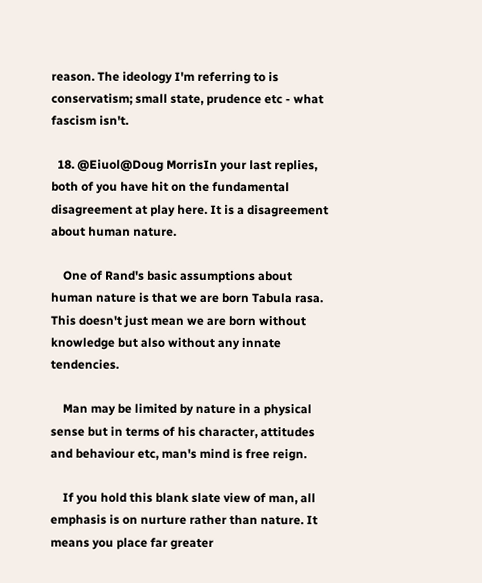reason. The ideology I'm referring to is conservatism; small state, prudence etc - what fascism isn't.

  18. @Eiuol@Doug MorrisIn your last replies, both of you have hit on the fundamental disagreement at play here. It is a disagreement about human nature.

    One of Rand's basic assumptions about human nature is that we are born Tabula rasa. This doesn't just mean we are born without knowledge but also without any innate tendencies.

    Man may be limited by nature in a physical sense but in terms of his character, attitudes and behaviour etc, man's mind is free reign.

    If you hold this blank slate view of man, all emphasis is on nurture rather than nature. It means you place far greater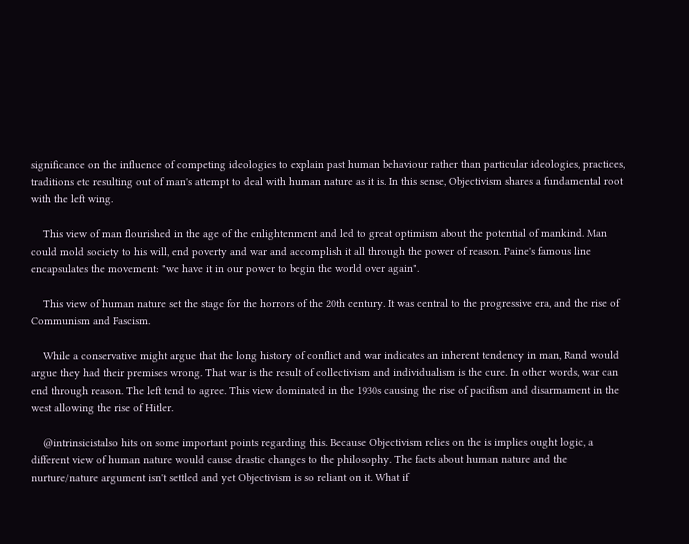significance on the influence of competing ideologies to explain past human behaviour rather than particular ideologies, practices, traditions etc resulting out of man's attempt to deal with human nature as it is. In this sense, Objectivism shares a fundamental root with the left wing.

    This view of man flourished in the age of the enlightenment and led to great optimism about the potential of mankind. Man could mold society to his will, end poverty and war and accomplish it all through the power of reason. Paine's famous line encapsulates the movement: "we have it in our power to begin the world over again".

    This view of human nature set the stage for the horrors of the 20th century. It was central to the progressive era, and the rise of Communism and Fascism.

    While a conservative might argue that the long history of conflict and war indicates an inherent tendency in man, Rand would argue they had their premises wrong. That war is the result of collectivism and individualism is the cure. In other words, war can end through reason. The left tend to agree. This view dominated in the 1930s causing the rise of pacifism and disarmament in the west allowing the rise of Hitler.

    @intrinsicistalso hits on some important points regarding this. Because Objectivism relies on the is implies ought logic, a different view of human nature would cause drastic changes to the philosophy. The facts about human nature and the nurture/nature argument isn't settled and yet Objectivism is so reliant on it. What if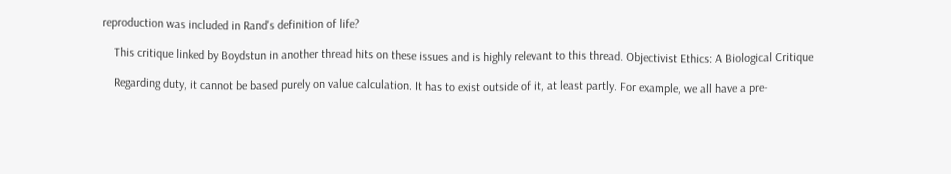reproduction was included in Rand's definition of life?

    This critique linked by Boydstun in another thread hits on these issues and is highly relevant to this thread. Objectivist Ethics: A Biological Critique

    Regarding duty, it cannot be based purely on value calculation. It has to exist outside of it, at least partly. For example, we all have a pre-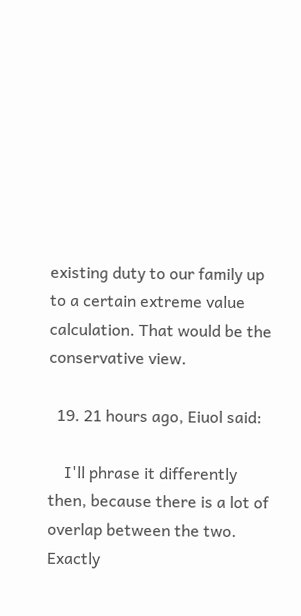existing duty to our family up to a certain extreme value calculation. That would be the conservative view.

  19. 21 hours ago, Eiuol said:

    I'll phrase it differently then, because there is a lot of overlap between the two. Exactly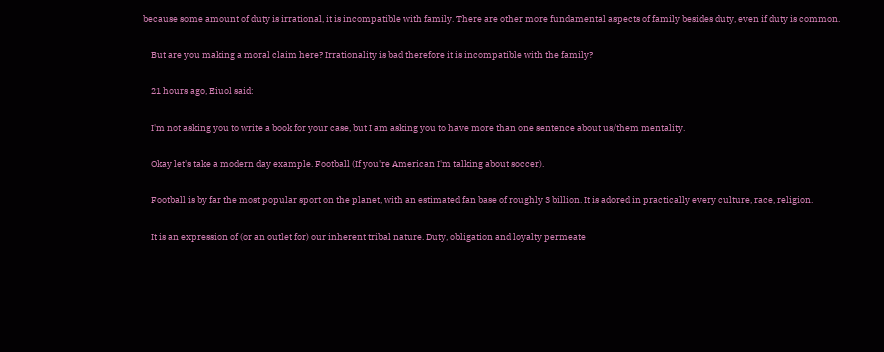because some amount of duty is irrational, it is incompatible with family. There are other more fundamental aspects of family besides duty, even if duty is common.

    But are you making a moral claim here? Irrationality is bad therefore it is incompatible with the family?

    21 hours ago, Eiuol said:

    I'm not asking you to write a book for your case, but I am asking you to have more than one sentence about us/them mentality.

    Okay let's take a modern day example. Football (If you're American I'm talking about soccer).

    Football is by far the most popular sport on the planet, with an estimated fan base of roughly 3 billion. It is adored in practically every culture, race, religion.

    It is an expression of (or an outlet for) our inherent tribal nature. Duty, obligation and loyalty permeate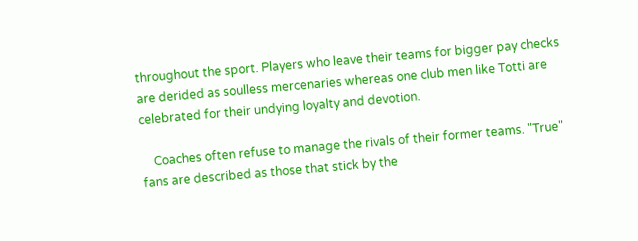throughout the sport. Players who leave their teams for bigger pay checks are derided as soulless mercenaries whereas one club men like Totti are celebrated for their undying loyalty and devotion.

    Coaches often refuse to manage the rivals of their former teams. "True" fans are described as those that stick by the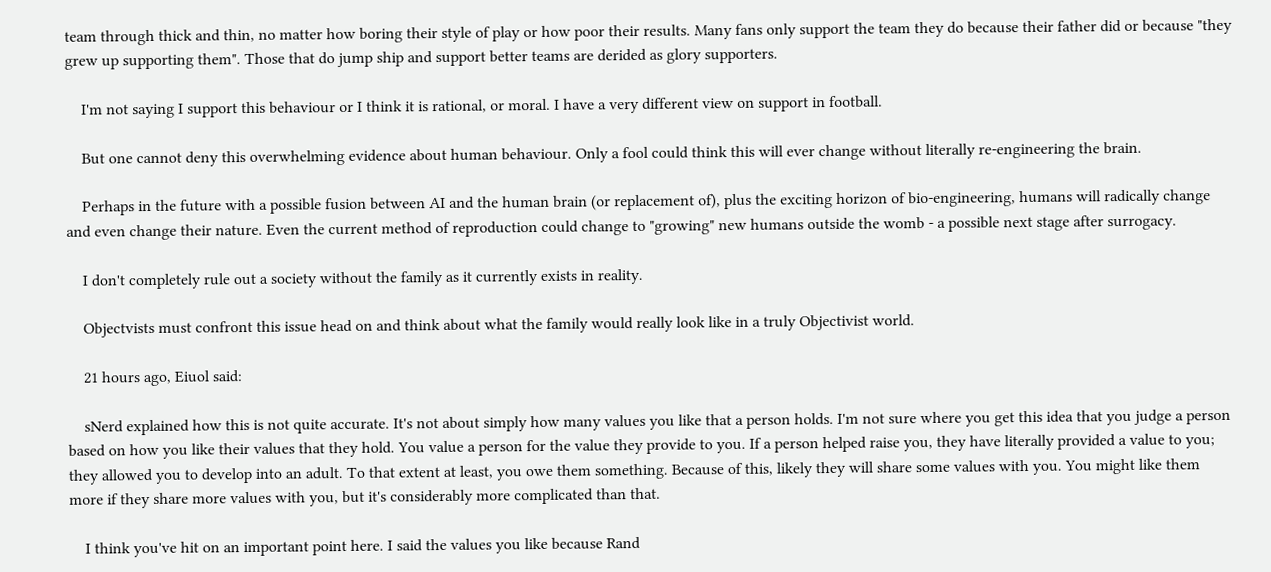team through thick and thin, no matter how boring their style of play or how poor their results. Many fans only support the team they do because their father did or because "they grew up supporting them". Those that do jump ship and support better teams are derided as glory supporters.

    I'm not saying I support this behaviour or I think it is rational, or moral. I have a very different view on support in football.

    But one cannot deny this overwhelming evidence about human behaviour. Only a fool could think this will ever change without literally re-engineering the brain.

    Perhaps in the future with a possible fusion between AI and the human brain (or replacement of), plus the exciting horizon of bio-engineering, humans will radically change and even change their nature. Even the current method of reproduction could change to "growing" new humans outside the womb - a possible next stage after surrogacy.

    I don't completely rule out a society without the family as it currently exists in reality.

    Objectvists must confront this issue head on and think about what the family would really look like in a truly Objectivist world.

    21 hours ago, Eiuol said:

    sNerd explained how this is not quite accurate. It's not about simply how many values you like that a person holds. I'm not sure where you get this idea that you judge a person based on how you like their values that they hold. You value a person for the value they provide to you. If a person helped raise you, they have literally provided a value to you; they allowed you to develop into an adult. To that extent at least, you owe them something. Because of this, likely they will share some values with you. You might like them more if they share more values with you, but it's considerably more complicated than that.

    I think you've hit on an important point here. I said the values you like because Rand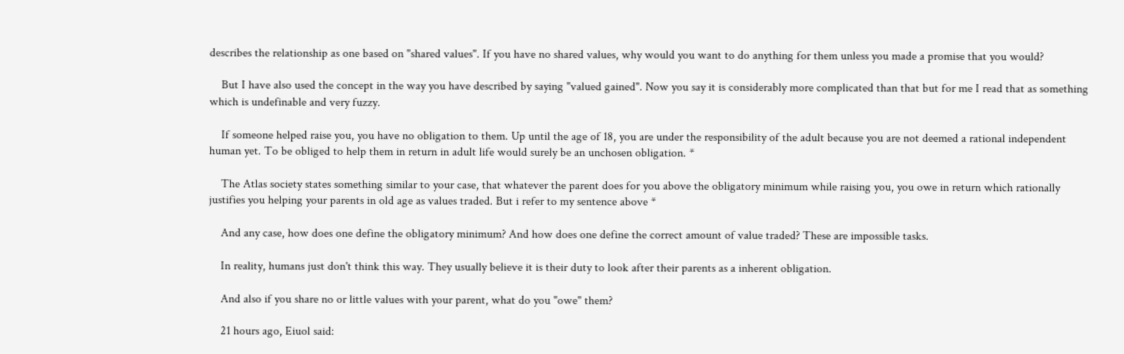describes the relationship as one based on "shared values". If you have no shared values, why would you want to do anything for them unless you made a promise that you would?

    But I have also used the concept in the way you have described by saying "valued gained". Now you say it is considerably more complicated than that but for me I read that as something which is undefinable and very fuzzy.

    If someone helped raise you, you have no obligation to them. Up until the age of 18, you are under the responsibility of the adult because you are not deemed a rational independent human yet. To be obliged to help them in return in adult life would surely be an unchosen obligation. *

    The Atlas society states something similar to your case, that whatever the parent does for you above the obligatory minimum while raising you, you owe in return which rationally justifies you helping your parents in old age as values traded. But i refer to my sentence above *

    And any case, how does one define the obligatory minimum? And how does one define the correct amount of value traded? These are impossible tasks.

    In reality, humans just don't think this way. They usually believe it is their duty to look after their parents as a inherent obligation.

    And also if you share no or little values with your parent, what do you "owe" them?

    21 hours ago, Eiuol said: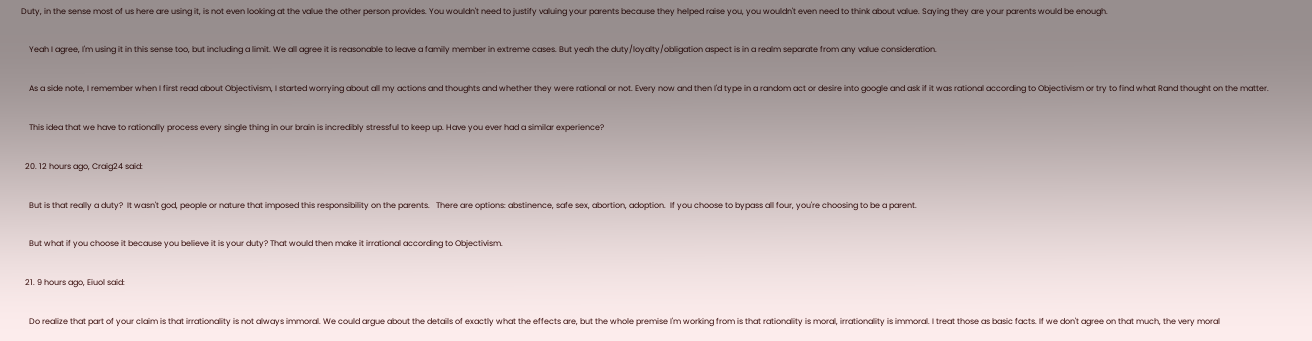Duty, in the sense most of us here are using it, is not even looking at the value the other person provides. You wouldn't need to justify valuing your parents because they helped raise you, you wouldn't even need to think about value. Saying they are your parents would be enough.

    Yeah I agree, I'm using it in this sense too, but including a limit. We all agree it is reasonable to leave a family member in extreme cases. But yeah the duty/loyalty/obligation aspect is in a realm separate from any value consideration.

    As a side note, I remember when I first read about Objectivism, I started worrying about all my actions and thoughts and whether they were rational or not. Every now and then I'd type in a random act or desire into google and ask if it was rational according to Objectivism or try to find what Rand thought on the matter.

    This idea that we have to rationally process every single thing in our brain is incredibly stressful to keep up. Have you ever had a similar experience?

  20. 12 hours ago, Craig24 said:

    But is that really a duty?  It wasn't god, people or nature that imposed this responsibility on the parents.   There are options: abstinence, safe sex, abortion, adoption.  If you choose to bypass all four, you're choosing to be a parent.

    But what if you choose it because you believe it is your duty? That would then make it irrational according to Objectivism.

  21. 9 hours ago, Eiuol said:

    Do realize that part of your claim is that irrationality is not always immoral. We could argue about the details of exactly what the effects are, but the whole premise I'm working from is that rationality is moral, irrationality is immoral. I treat those as basic facts. If we don't agree on that much, the very moral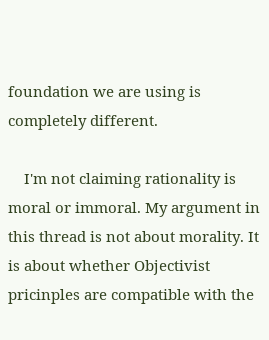foundation we are using is completely different.

    I'm not claiming rationality is moral or immoral. My argument in this thread is not about morality. It is about whether Objectivist pricinples are compatible with the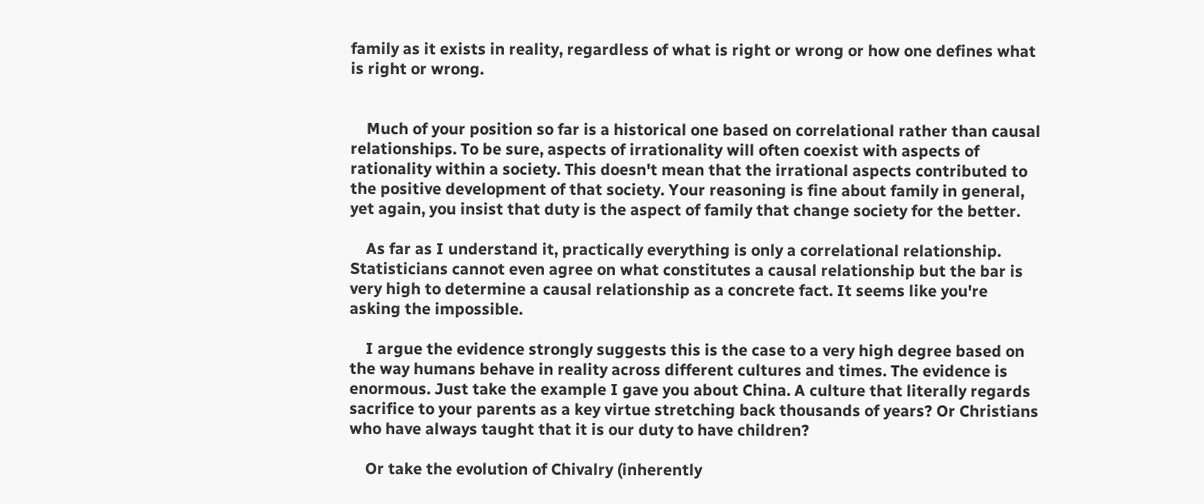family as it exists in reality, regardless of what is right or wrong or how one defines what is right or wrong.


    Much of your position so far is a historical one based on correlational rather than causal relationships. To be sure, aspects of irrationality will often coexist with aspects of rationality within a society. This doesn't mean that the irrational aspects contributed to the positive development of that society. Your reasoning is fine about family in general, yet again, you insist that duty is the aspect of family that change society for the better.

    As far as I understand it, practically everything is only a correlational relationship. Statisticians cannot even agree on what constitutes a causal relationship but the bar is very high to determine a causal relationship as a concrete fact. It seems like you're asking the impossible.

    I argue the evidence strongly suggests this is the case to a very high degree based on the way humans behave in reality across different cultures and times. The evidence is enormous. Just take the example I gave you about China. A culture that literally regards sacrifice to your parents as a key virtue stretching back thousands of years? Or Christians who have always taught that it is our duty to have children?

    Or take the evolution of Chivalry (inherently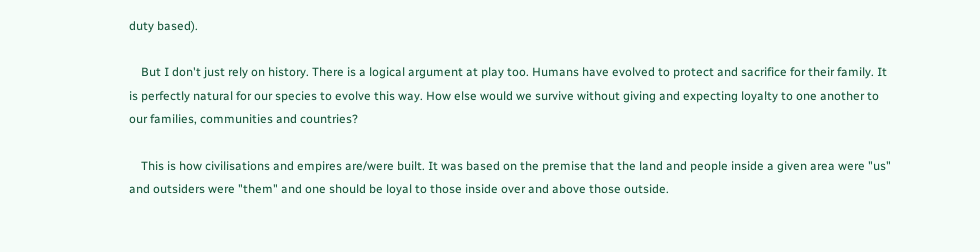duty based).

    But I don't just rely on history. There is a logical argument at play too. Humans have evolved to protect and sacrifice for their family. It is perfectly natural for our species to evolve this way. How else would we survive without giving and expecting loyalty to one another to our families, communities and countries?

    This is how civilisations and empires are/were built. It was based on the premise that the land and people inside a given area were "us" and outsiders were "them" and one should be loyal to those inside over and above those outside.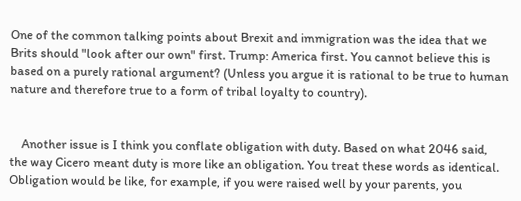One of the common talking points about Brexit and immigration was the idea that we Brits should "look after our own" first. Trump: America first. You cannot believe this is based on a purely rational argument? (Unless you argue it is rational to be true to human nature and therefore true to a form of tribal loyalty to country).


    Another issue is I think you conflate obligation with duty. Based on what 2046 said, the way Cicero meant duty is more like an obligation. You treat these words as identical. Obligation would be like, for example, if you were raised well by your parents, you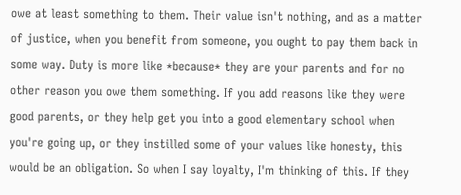owe at least something to them. Their value isn't nothing, and as a matter of justice, when you benefit from someone, you ought to pay them back in some way. Duty is more like *because* they are your parents and for no other reason you owe them something. If you add reasons like they were good parents, or they help get you into a good elementary school when you're going up, or they instilled some of your values like honesty, this would be an obligation. So when I say loyalty, I'm thinking of this. If they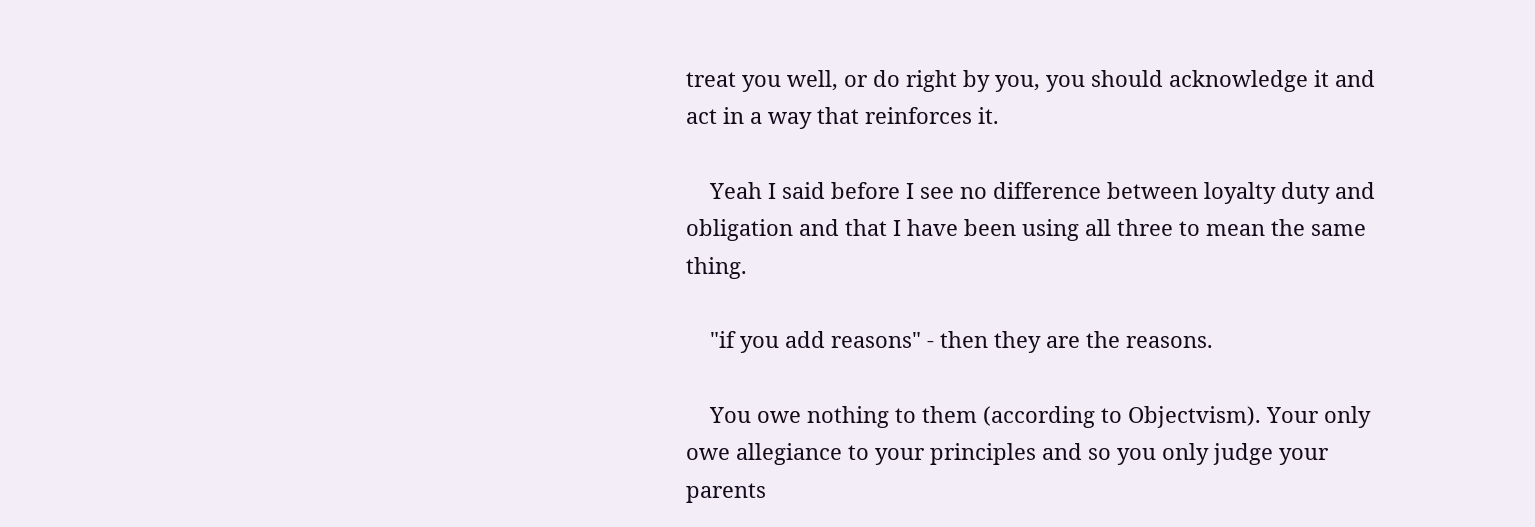treat you well, or do right by you, you should acknowledge it and act in a way that reinforces it.

    Yeah I said before I see no difference between loyalty duty and obligation and that I have been using all three to mean the same thing.

    "if you add reasons" - then they are the reasons.

    You owe nothing to them (according to Objectvism). Your only owe allegiance to your principles and so you only judge your parents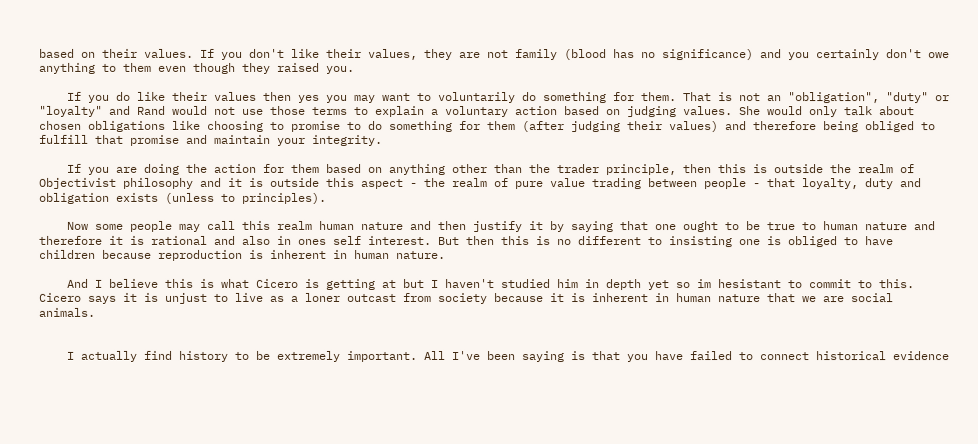based on their values. If you don't like their values, they are not family (blood has no significance) and you certainly don't owe anything to them even though they raised you.

    If you do like their values then yes you may want to voluntarily do something for them. That is not an "obligation", "duty" or "loyalty" and Rand would not use those terms to explain a voluntary action based on judging values. She would only talk about chosen obligations like choosing to promise to do something for them (after judging their values) and therefore being obliged to fulfill that promise and maintain your integrity.

    If you are doing the action for them based on anything other than the trader principle, then this is outside the realm of Objectivist philosophy and it is outside this aspect - the realm of pure value trading between people - that loyalty, duty and obligation exists (unless to principles).

    Now some people may call this realm human nature and then justify it by saying that one ought to be true to human nature and therefore it is rational and also in ones self interest. But then this is no different to insisting one is obliged to have children because reproduction is inherent in human nature.

    And I believe this is what Cicero is getting at but I haven't studied him in depth yet so im hesistant to commit to this. Cicero says it is unjust to live as a loner outcast from society because it is inherent in human nature that we are social animals.


    I actually find history to be extremely important. All I've been saying is that you have failed to connect historical evidence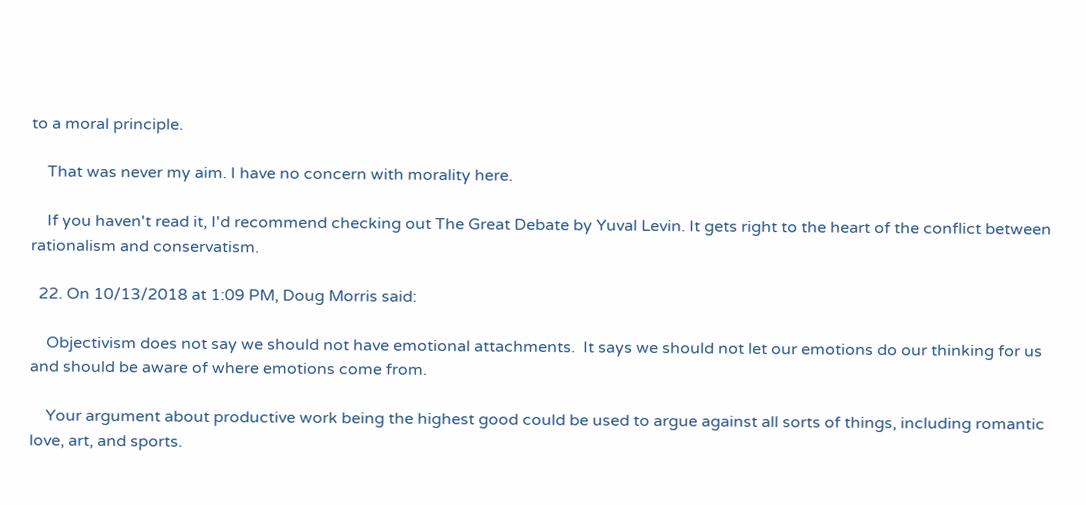to a moral principle.

    That was never my aim. I have no concern with morality here.

    If you haven't read it, I'd recommend checking out The Great Debate by Yuval Levin. It gets right to the heart of the conflict between rationalism and conservatism.

  22. On 10/13/2018 at 1:09 PM, Doug Morris said:

    Objectivism does not say we should not have emotional attachments.  It says we should not let our emotions do our thinking for us and should be aware of where emotions come from.

    Your argument about productive work being the highest good could be used to argue against all sorts of things, including romantic love, art, and sports.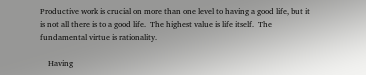Productive work is crucial on more than one level to having a good life, but it is not all there is to a good life.  The highest value is life itself.  The fundamental virtue is rationality.

    Having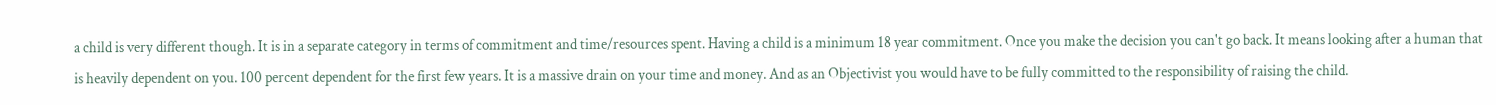a child is very different though. It is in a separate category in terms of commitment and time/resources spent. Having a child is a minimum 18 year commitment. Once you make the decision you can't go back. It means looking after a human that is heavily dependent on you. 100 percent dependent for the first few years. It is a massive drain on your time and money. And as an Objectivist you would have to be fully committed to the responsibility of raising the child.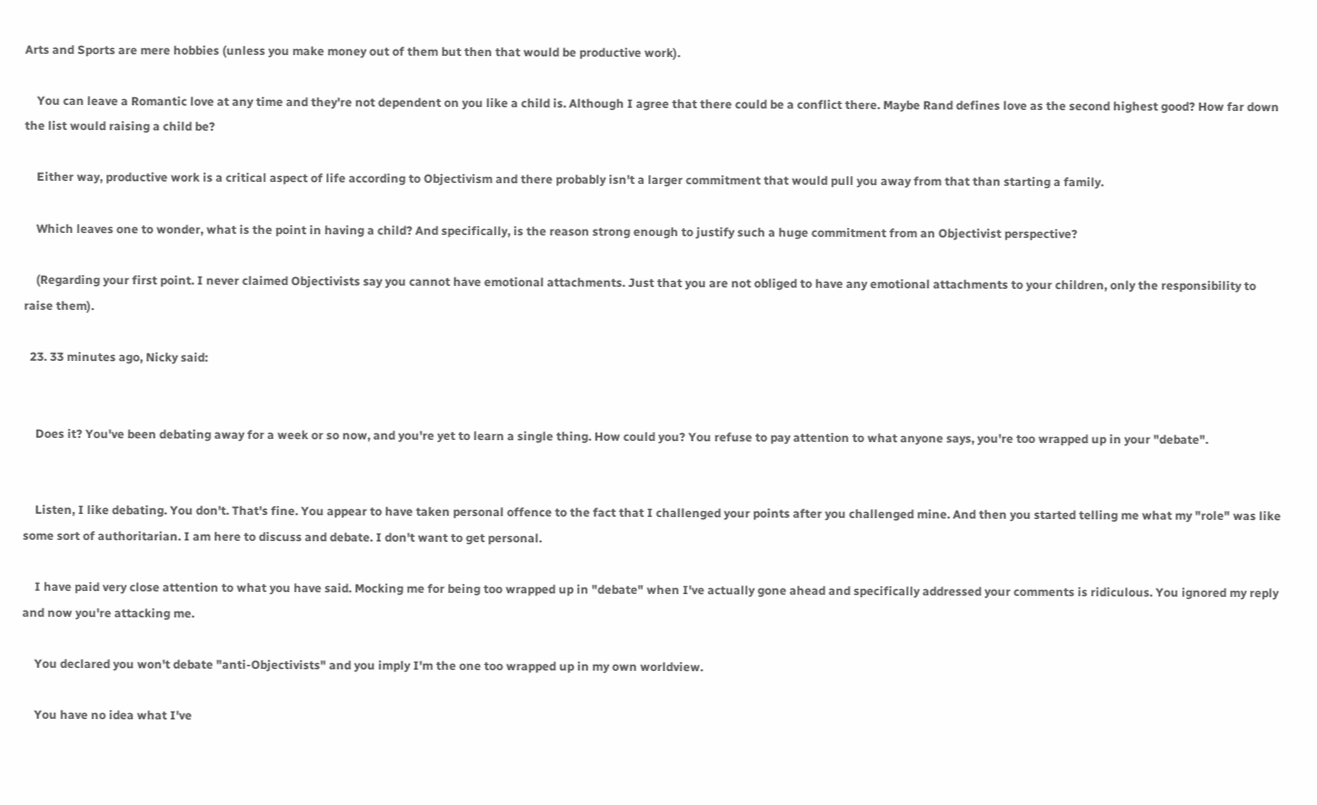Arts and Sports are mere hobbies (unless you make money out of them but then that would be productive work).

    You can leave a Romantic love at any time and they're not dependent on you like a child is. Although I agree that there could be a conflict there. Maybe Rand defines love as the second highest good? How far down the list would raising a child be?

    Either way, productive work is a critical aspect of life according to Objectivism and there probably isn't a larger commitment that would pull you away from that than starting a family.

    Which leaves one to wonder, what is the point in having a child? And specifically, is the reason strong enough to justify such a huge commitment from an Objectivist perspective?

    (Regarding your first point. I never claimed Objectivists say you cannot have emotional attachments. Just that you are not obliged to have any emotional attachments to your children, only the responsibility to raise them).

  23. 33 minutes ago, Nicky said:


    Does it? You've been debating away for a week or so now, and you're yet to learn a single thing. How could you? You refuse to pay attention to what anyone says, you're too wrapped up in your "debate".


    Listen, I like debating. You don't. That's fine. You appear to have taken personal offence to the fact that I challenged your points after you challenged mine. And then you started telling me what my "role" was like some sort of authoritarian. I am here to discuss and debate. I don't want to get personal.

    I have paid very close attention to what you have said. Mocking me for being too wrapped up in "debate" when I've actually gone ahead and specifically addressed your comments is ridiculous. You ignored my reply and now you're attacking me.

    You declared you won't debate "anti-Objectivists" and you imply I'm the one too wrapped up in my own worldview.

    You have no idea what I've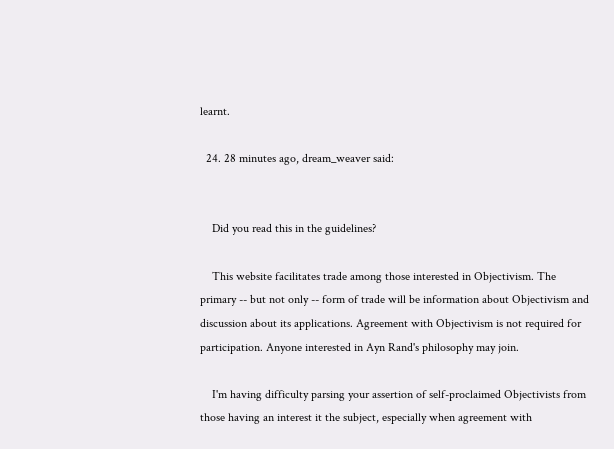learnt.

  24. 28 minutes ago, dream_weaver said:


    Did you read this in the guidelines?

    This website facilitates trade among those interested in Objectivism. The primary -- but not only -- form of trade will be information about Objectivism and discussion about its applications. Agreement with Objectivism is not required for participation. Anyone interested in Ayn Rand's philosophy may join.

    I'm having difficulty parsing your assertion of self-proclaimed Objectivists from those having an interest it the subject, especially when agreement with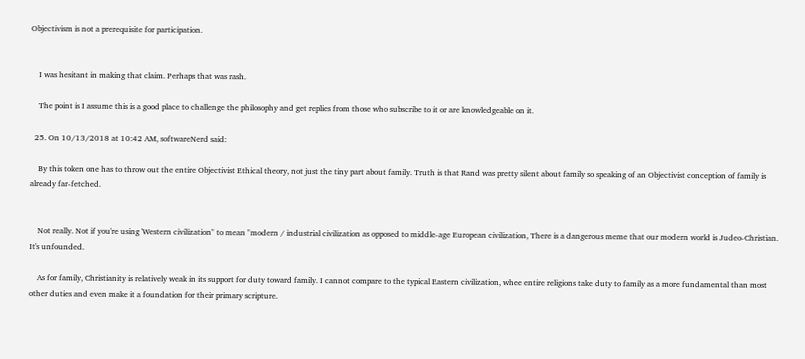Objectivism is not a prerequisite for participation.


    I was hesitant in making that claim. Perhaps that was rash.

    The point is I assume this is a good place to challenge the philosophy and get replies from those who subscribe to it or are knowledgeable on it.

  25. On 10/13/2018 at 10:42 AM, softwareNerd said:

    By this token one has to throw out the entire Objectivist Ethical theory, not just the tiny part about family. Truth is that Rand was pretty silent about family so speaking of an Objectivist conception of family is already far-fetched.


    Not really. Not if you're using 'Western civilization" to mean "modern / industrial civilization as opposed to middle-age European civilization, There is a dangerous meme that our modern world is Judeo-Christian. It's unfounded.

    As for family, Christianity is relatively weak in its support for duty toward family. I cannot compare to the typical Eastern civilization, whee entire religions take duty to family as a more fundamental than most other duties and even make it a foundation for their primary scripture.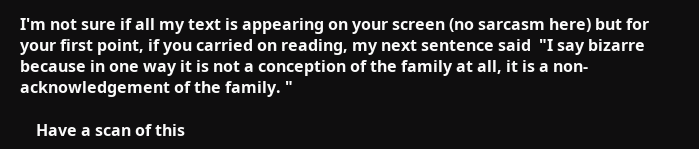I'm not sure if all my text is appearing on your screen (no sarcasm here) but for your first point, if you carried on reading, my next sentence said  "I say bizarre because in one way it is not a conception of the family at all, it is a non-acknowledgement of the family. "

    Have a scan of this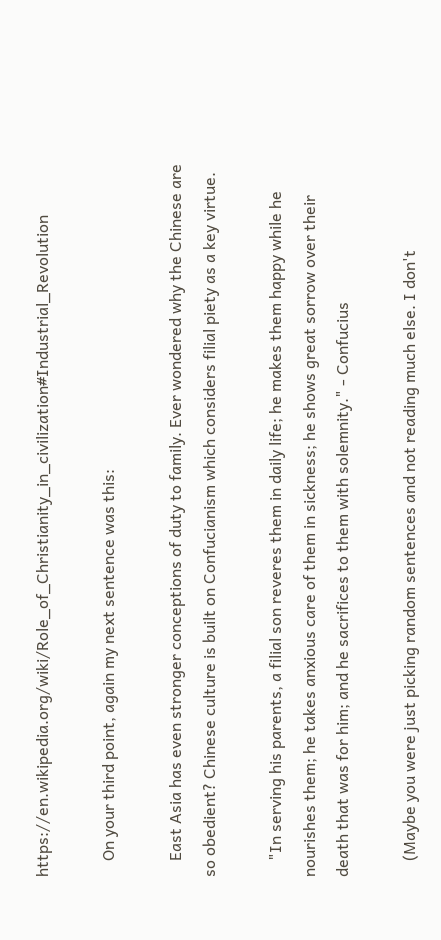https://en.wikipedia.org/wiki/Role_of_Christianity_in_civilization#Industrial_Revolution

    On your third point, again my next sentence was this:

    East Asia has even stronger conceptions of duty to family. Ever wondered why the Chinese are so obedient? Chinese culture is built on Confucianism which considers filial piety as a key virtue.

    "In serving his parents, a filial son reveres them in daily life; he makes them happy while he nourishes them; he takes anxious care of them in sickness; he shows great sorrow over their death that was for him; and he sacrifices to them with solemnity." - Confucius

    (Maybe you were just picking random sentences and not reading much else. I don't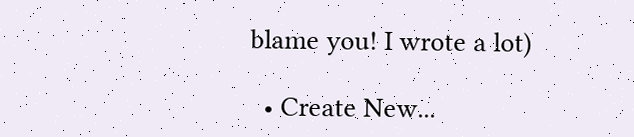blame you! I wrote a lot)

  • Create New...